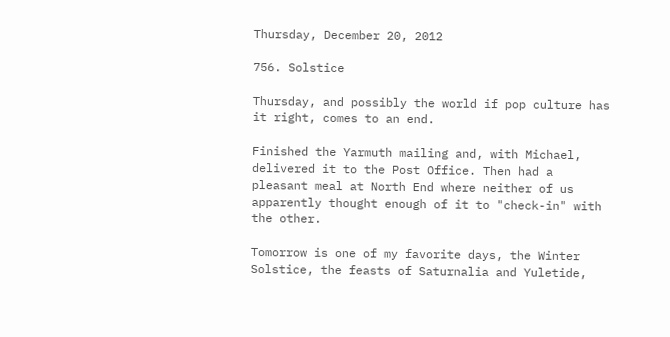Thursday, December 20, 2012

756. Solstice

Thursday, and possibly the world if pop culture has it right, comes to an end.

Finished the Yarmuth mailing and, with Michael, delivered it to the Post Office. Then had a pleasant meal at North End where neither of us apparently thought enough of it to "check-in" with the other.

Tomorrow is one of my favorite days, the Winter Solstice, the feasts of Saturnalia and Yuletide,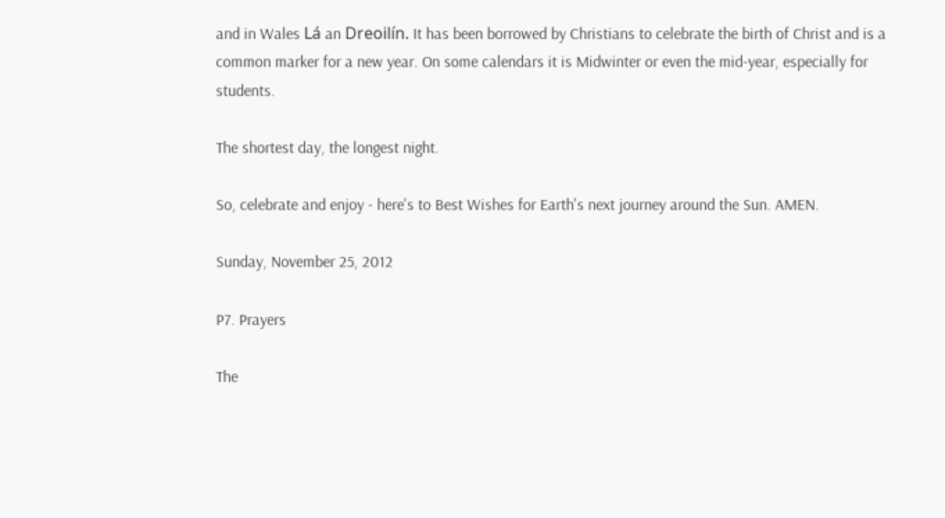and in Wales Lá an Dreoilín. It has been borrowed by Christians to celebrate the birth of Christ and is a common marker for a new year. On some calendars it is Midwinter or even the mid-year, especially for students.

The shortest day, the longest night.

So, celebrate and enjoy - here's to Best Wishes for Earth's next journey around the Sun. AMEN.

Sunday, November 25, 2012

P7. Prayers

The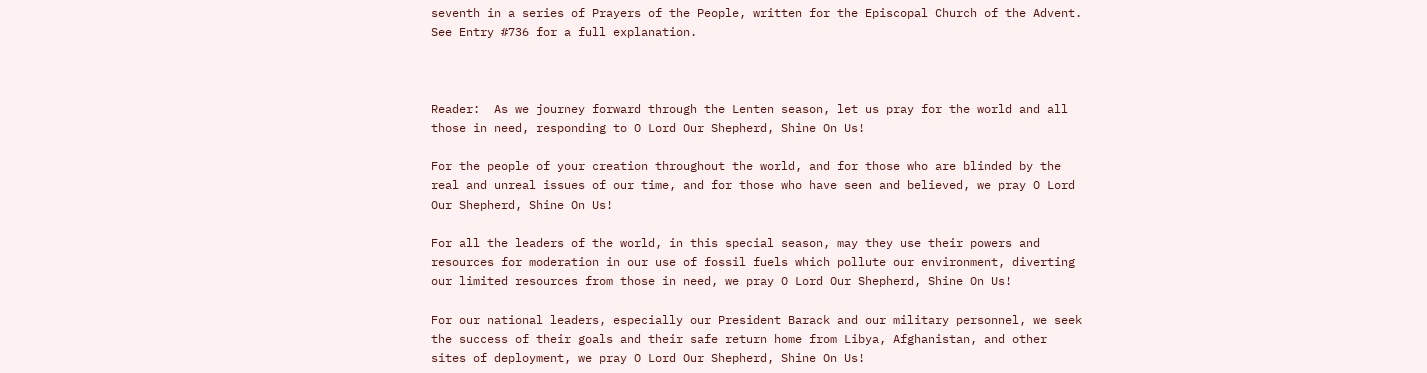seventh in a series of Prayers of the People, written for the Episcopal Church of the Advent.  See Entry #736 for a full explanation.



Reader:  As we journey forward through the Lenten season, let us pray for the world and all those in need, responding to O Lord Our Shepherd, Shine On Us!

For the people of your creation throughout the world, and for those who are blinded by the real and unreal issues of our time, and for those who have seen and believed, we pray O Lord Our Shepherd, Shine On Us!

For all the leaders of the world, in this special season, may they use their powers and resources for moderation in our use of fossil fuels which pollute our environment, diverting our limited resources from those in need, we pray O Lord Our Shepherd, Shine On Us!

For our national leaders, especially our President Barack and our military personnel, we seek the success of their goals and their safe return home from Libya, Afghanistan, and other sites of deployment, we pray O Lord Our Shepherd, Shine On Us!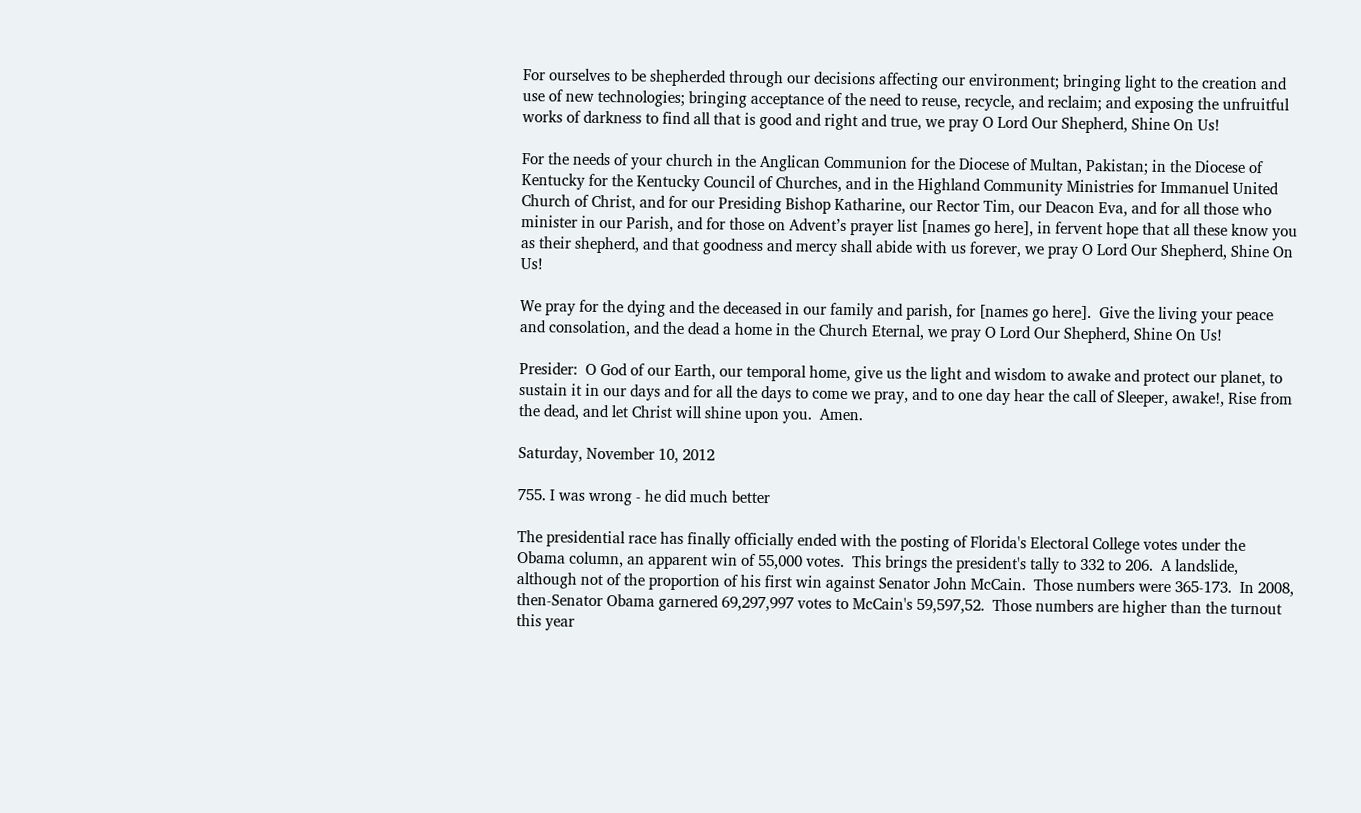For ourselves to be shepherded through our decisions affecting our environment; bringing light to the creation and use of new technologies; bringing acceptance of the need to reuse, recycle, and reclaim; and exposing the unfruitful works of darkness to find all that is good and right and true, we pray O Lord Our Shepherd, Shine On Us!

For the needs of your church in the Anglican Communion for the Diocese of Multan, Pakistan; in the Diocese of Kentucky for the Kentucky Council of Churches, and in the Highland Community Ministries for Immanuel United Church of Christ, and for our Presiding Bishop Katharine, our Rector Tim, our Deacon Eva, and for all those who minister in our Parish, and for those on Advent’s prayer list [names go here], in fervent hope that all these know you as their shepherd, and that goodness and mercy shall abide with us forever, we pray O Lord Our Shepherd, Shine On Us!

We pray for the dying and the deceased in our family and parish, for [names go here].  Give the living your peace and consolation, and the dead a home in the Church Eternal, we pray O Lord Our Shepherd, Shine On Us!

Presider:  O God of our Earth, our temporal home, give us the light and wisdom to awake and protect our planet, to sustain it in our days and for all the days to come we pray, and to one day hear the call of Sleeper, awake!, Rise from the dead, and let Christ will shine upon you.  Amen.

Saturday, November 10, 2012

755. I was wrong - he did much better

The presidential race has finally officially ended with the posting of Florida's Electoral College votes under the Obama column, an apparent win of 55,000 votes.  This brings the president's tally to 332 to 206.  A landslide, although not of the proportion of his first win against Senator John McCain.  Those numbers were 365-173.  In 2008, then-Senator Obama garnered 69,297,997 votes to McCain's 59,597,52.  Those numbers are higher than the turnout this year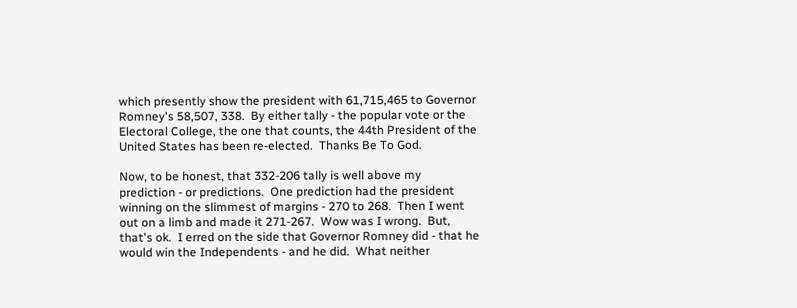which presently show the president with 61,715,465 to Governor Romney's 58,507, 338.  By either tally - the popular vote or the Electoral College, the one that counts, the 44th President of the United States has been re-elected.  Thanks Be To God.

Now, to be honest, that 332-206 tally is well above my prediction - or predictions.  One prediction had the president winning on the slimmest of margins - 270 to 268.  Then I went out on a limb and made it 271-267.  Wow was I wrong.  But, that's ok.  I erred on the side that Governor Romney did - that he would win the Independents - and he did.  What neither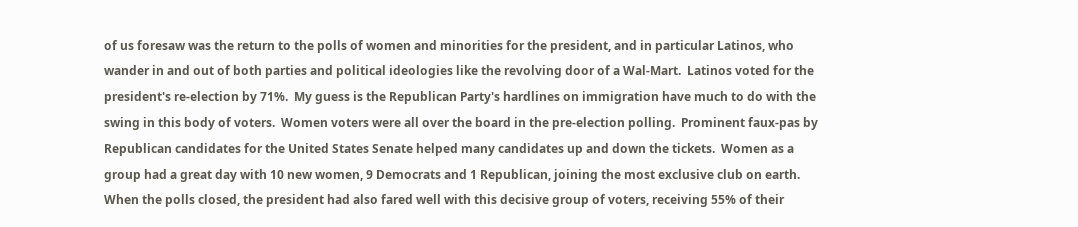of us foresaw was the return to the polls of women and minorities for the president, and in particular Latinos, who wander in and out of both parties and political ideologies like the revolving door of a Wal-Mart.  Latinos voted for the president's re-election by 71%.  My guess is the Republican Party's hardlines on immigration have much to do with the swing in this body of voters.  Women voters were all over the board in the pre-election polling.  Prominent faux-pas by Republican candidates for the United States Senate helped many candidates up and down the tickets.  Women as a group had a great day with 10 new women, 9 Democrats and 1 Republican, joining the most exclusive club on earth.  When the polls closed, the president had also fared well with this decisive group of voters, receiving 55% of their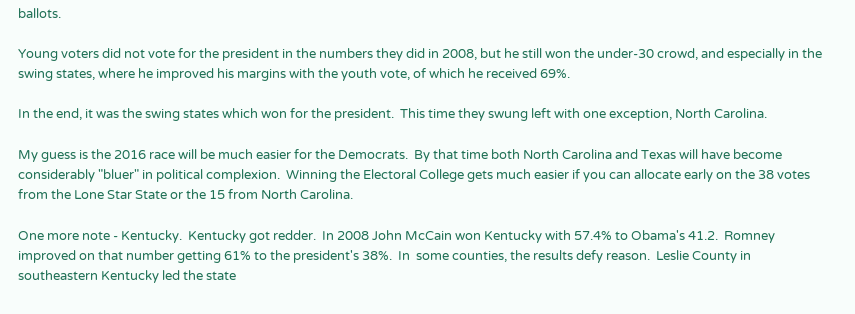ballots.

Young voters did not vote for the president in the numbers they did in 2008, but he still won the under-30 crowd, and especially in the swing states, where he improved his margins with the youth vote, of which he received 69%.

In the end, it was the swing states which won for the president.  This time they swung left with one exception, North Carolina.

My guess is the 2016 race will be much easier for the Democrats.  By that time both North Carolina and Texas will have become considerably "bluer" in political complexion.  Winning the Electoral College gets much easier if you can allocate early on the 38 votes from the Lone Star State or the 15 from North Carolina.

One more note - Kentucky.  Kentucky got redder.  In 2008 John McCain won Kentucky with 57.4% to Obama's 41.2.  Romney improved on that number getting 61% to the president's 38%.  In  some counties, the results defy reason.  Leslie County in southeastern Kentucky led the state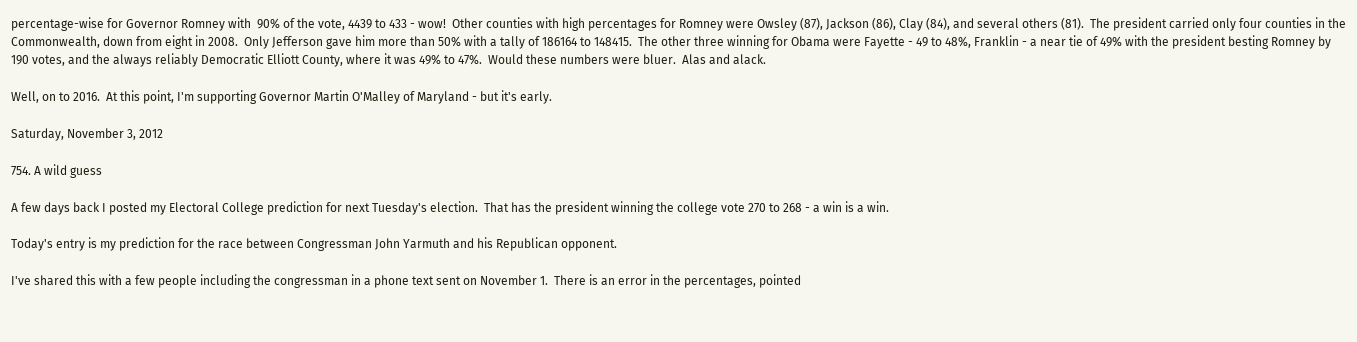percentage-wise for Governor Romney with  90% of the vote, 4439 to 433 - wow!  Other counties with high percentages for Romney were Owsley (87), Jackson (86), Clay (84), and several others (81).  The president carried only four counties in the Commonwealth, down from eight in 2008.  Only Jefferson gave him more than 50% with a tally of 186164 to 148415.  The other three winning for Obama were Fayette - 49 to 48%, Franklin - a near tie of 49% with the president besting Romney by 190 votes, and the always reliably Democratic Elliott County, where it was 49% to 47%.  Would these numbers were bluer.  Alas and alack.

Well, on to 2016.  At this point, I'm supporting Governor Martin O'Malley of Maryland - but it's early.

Saturday, November 3, 2012

754. A wild guess

A few days back I posted my Electoral College prediction for next Tuesday's election.  That has the president winning the college vote 270 to 268 - a win is a win.

Today's entry is my prediction for the race between Congressman John Yarmuth and his Republican opponent.

I've shared this with a few people including the congressman in a phone text sent on November 1.  There is an error in the percentages, pointed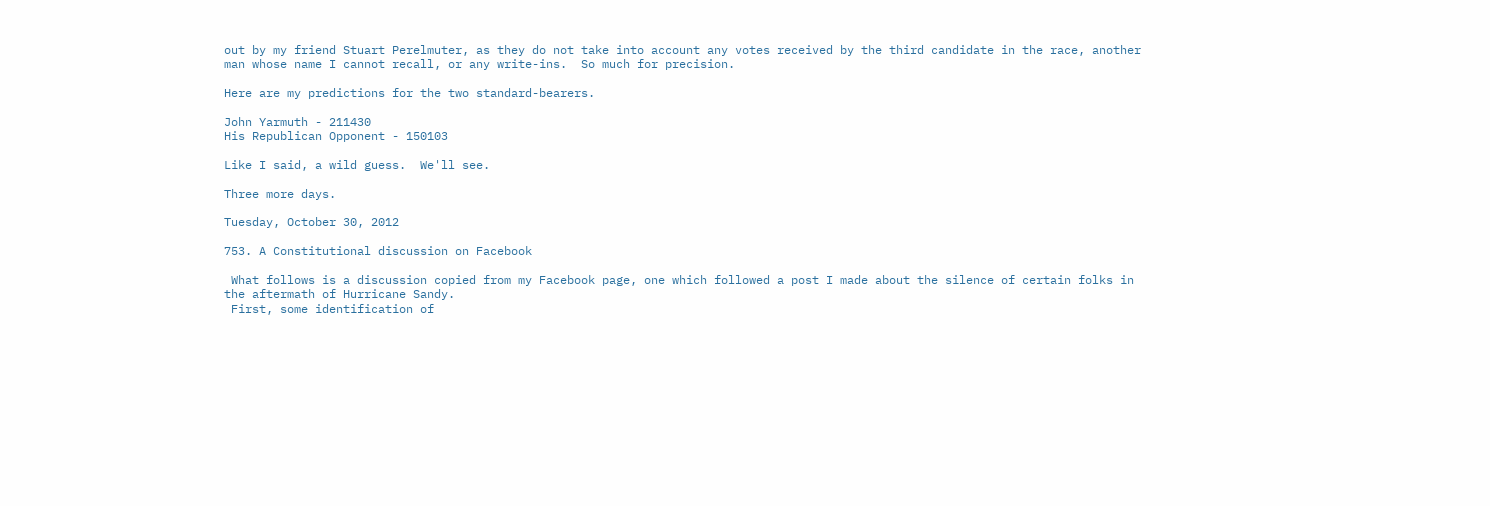out by my friend Stuart Perelmuter, as they do not take into account any votes received by the third candidate in the race, another man whose name I cannot recall, or any write-ins.  So much for precision.

Here are my predictions for the two standard-bearers.

John Yarmuth - 211430
His Republican Opponent - 150103

Like I said, a wild guess.  We'll see.

Three more days.

Tuesday, October 30, 2012

753. A Constitutional discussion on Facebook

 What follows is a discussion copied from my Facebook page, one which followed a post I made about the silence of certain folks in the aftermath of Hurricane Sandy.
 First, some identification of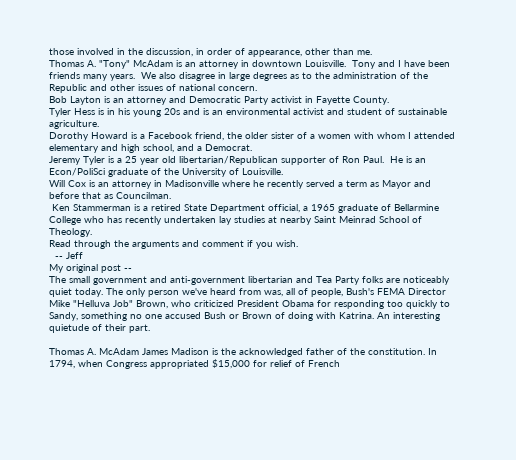those involved in the discussion, in order of appearance, other than me.
Thomas A. "Tony" McAdam is an attorney in downtown Louisville.  Tony and I have been friends many years.  We also disagree in large degrees as to the administration of the Republic and other issues of national concern.
Bob Layton is an attorney and Democratic Party activist in Fayette County.
Tyler Hess is in his young 20s and is an environmental activist and student of sustainable agriculture.
Dorothy Howard is a Facebook friend, the older sister of a women with whom I attended elementary and high school, and a Democrat.
Jeremy Tyler is a 25 year old libertarian/Republican supporter of Ron Paul.  He is an Econ/PoliSci graduate of the University of Louisville.
Will Cox is an attorney in Madisonville where he recently served a term as Mayor and before that as Councilman.
 Ken Stammerman is a retired State Department official, a 1965 graduate of Bellarmine College who has recently undertaken lay studies at nearby Saint Meinrad School of Theology.
Read through the arguments and comment if you wish.
  -- Jeff
My original post --
The small government and anti-government libertarian and Tea Party folks are noticeably quiet today. The only person we've heard from was, all of people, Bush's FEMA Director Mike "Helluva Job" Brown, who criticized President Obama for responding too quickly to Sandy, something no one accused Bush or Brown of doing with Katrina. An interesting quietude of their part.

Thomas A. McAdam James Madison is the acknowledged father of the constitution. In 1794, when Congress appropriated $15,000 for relief of French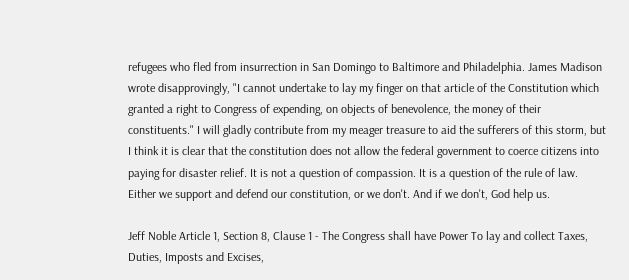refugees who fled from insurrection in San Domingo to Baltimore and Philadelphia. James Madison wrote disapprovingly, "I cannot undertake to lay my finger on that article of the Constitution which granted a right to Congress of expending, on objects of benevolence, the money of their constituents." I will gladly contribute from my meager treasure to aid the sufferers of this storm, but I think it is clear that the constitution does not allow the federal government to coerce citizens into paying for disaster relief. It is not a question of compassion. It is a question of the rule of law. Either we support and defend our constitution, or we don't. And if we don't, God help us.

Jeff Noble Article 1, Section 8, Clause 1 - The Congress shall have Power To lay and collect Taxes, Duties, Imposts and Excises,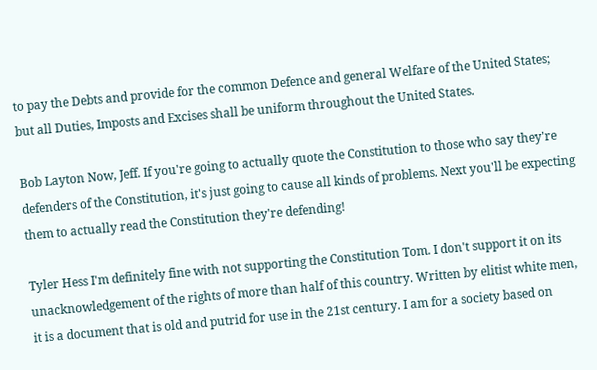to pay the Debts and provide for the common Defence and general Welfare of the United States; but all Duties, Imposts and Excises shall be uniform throughout the United States.

Bob Layton Now, Jeff. If you're going to actually quote the Constitution to those who say they're defenders of the Constitution, it's just going to cause all kinds of problems. Next you'll be expecting them to actually read the Constitution they're defending!

Tyler Hess I'm definitely fine with not supporting the Constitution Tom. I don't support it on its unacknowledgement of the rights of more than half of this country. Written by elitist white men, it is a document that is old and putrid for use in the 21st century. I am for a society based on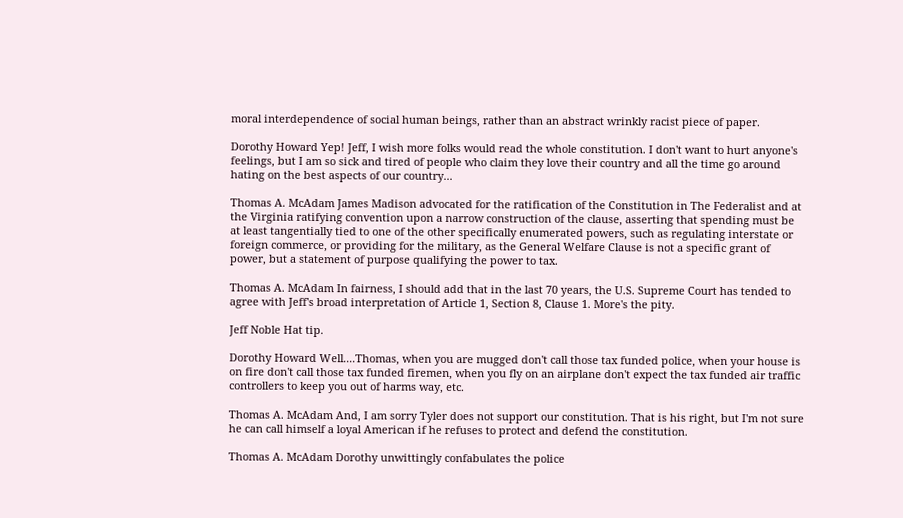moral interdependence of social human beings, rather than an abstract wrinkly racist piece of paper.

Dorothy Howard Yep! Jeff, I wish more folks would read the whole constitution. I don't want to hurt anyone's feelings, but I am so sick and tired of people who claim they love their country and all the time go around hating on the best aspects of our country...

Thomas A. McAdam James Madison advocated for the ratification of the Constitution in The Federalist and at the Virginia ratifying convention upon a narrow construction of the clause, asserting that spending must be at least tangentially tied to one of the other specifically enumerated powers, such as regulating interstate or foreign commerce, or providing for the military, as the General Welfare Clause is not a specific grant of power, but a statement of purpose qualifying the power to tax.

Thomas A. McAdam In fairness, I should add that in the last 70 years, the U.S. Supreme Court has tended to agree with Jeff's broad interpretation of Article 1, Section 8, Clause 1. More's the pity.

Jeff Noble Hat tip.

Dorothy Howard Well....Thomas, when you are mugged don't call those tax funded police, when your house is on fire don't call those tax funded firemen, when you fly on an airplane don't expect the tax funded air traffic controllers to keep you out of harms way, etc.

Thomas A. McAdam And, I am sorry Tyler does not support our constitution. That is his right, but I'm not sure he can call himself a loyal American if he refuses to protect and defend the constitution.

Thomas A. McAdam Dorothy unwittingly confabulates the police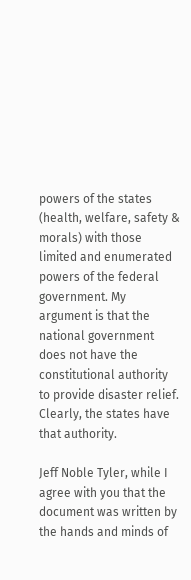powers of the states (health, welfare, safety & morals) with those limited and enumerated powers of the federal government. My argument is that the national government does not have the constitutional authority to provide disaster relief. Clearly, the states have that authority.

Jeff Noble Tyler, while I agree with you that the document was written by the hands and minds of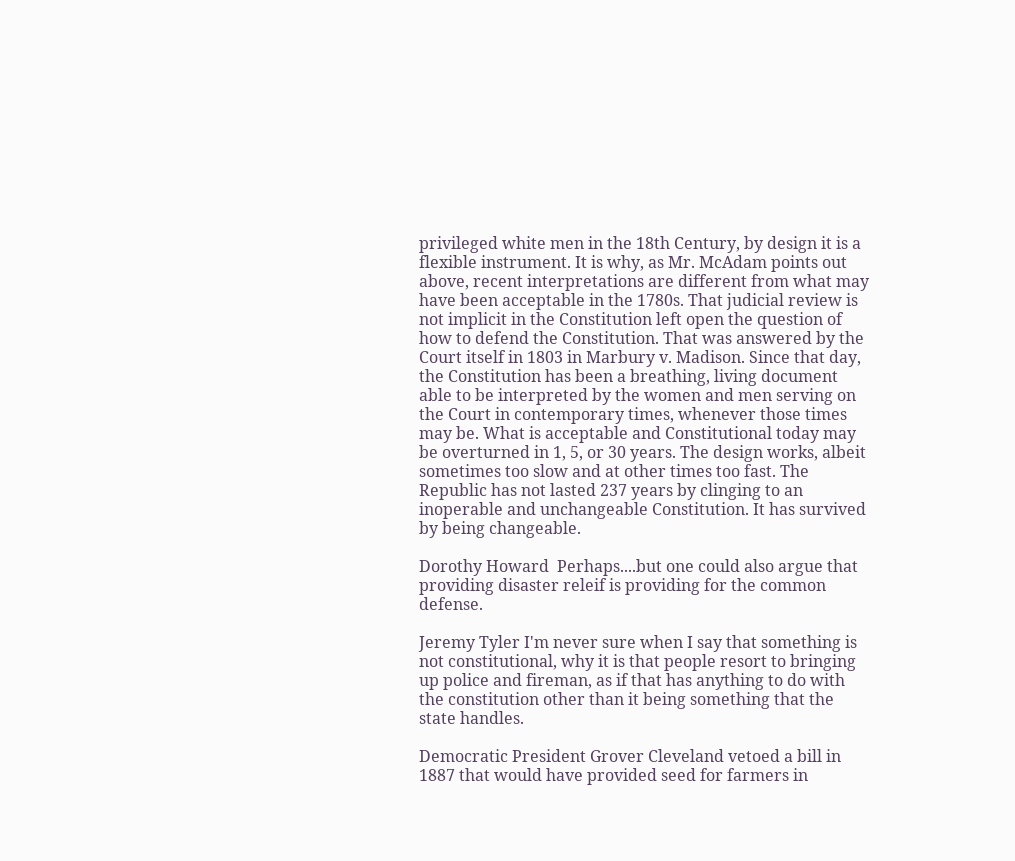privileged white men in the 18th Century, by design it is a flexible instrument. It is why, as Mr. McAdam points out above, recent interpretations are different from what may have been acceptable in the 1780s. That judicial review is not implicit in the Constitution left open the question of how to defend the Constitution. That was answered by the Court itself in 1803 in Marbury v. Madison. Since that day, the Constitution has been a breathing, living document able to be interpreted by the women and men serving on the Court in contemporary times, whenever those times may be. What is acceptable and Constitutional today may be overturned in 1, 5, or 30 years. The design works, albeit sometimes too slow and at other times too fast. The Republic has not lasted 237 years by clinging to an inoperable and unchangeable Constitution. It has survived by being changeable.

Dorothy Howard  Perhaps....but one could also argue that providing disaster releif is providing for the common defense.

Jeremy Tyler I'm never sure when I say that something is not constitutional, why it is that people resort to bringing up police and fireman, as if that has anything to do with the constitution other than it being something that the state handles.

Democratic President Grover Cleveland vetoed a bill in 1887 that would have provided seed for farmers in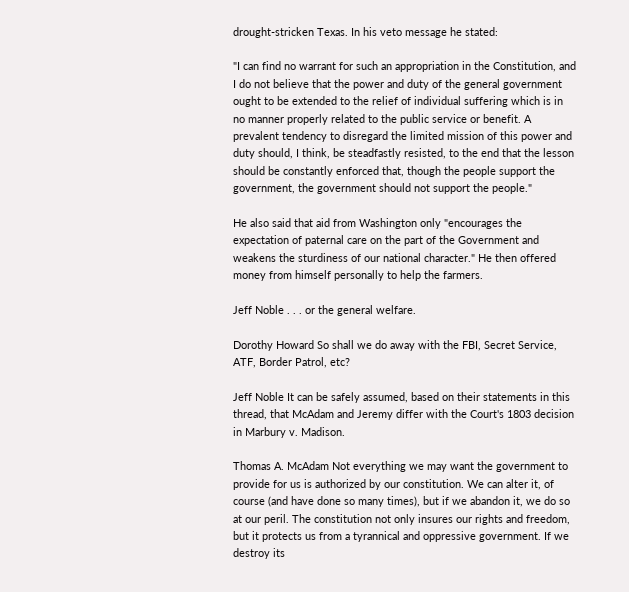drought-stricken Texas. In his veto message he stated:

"I can find no warrant for such an appropriation in the Constitution, and I do not believe that the power and duty of the general government ought to be extended to the relief of individual suffering which is in no manner properly related to the public service or benefit. A prevalent tendency to disregard the limited mission of this power and duty should, I think, be steadfastly resisted, to the end that the lesson should be constantly enforced that, though the people support the government, the government should not support the people."

He also said that aid from Washington only "encourages the expectation of paternal care on the part of the Government and weakens the sturdiness of our national character." He then offered money from himself personally to help the farmers.

Jeff Noble . . . or the general welfare.

Dorothy Howard So shall we do away with the FBI, Secret Service, ATF, Border Patrol, etc?

Jeff Noble It can be safely assumed, based on their statements in this thread, that McAdam and Jeremy differ with the Court's 1803 decision in Marbury v. Madison.

Thomas A. McAdam Not everything we may want the government to provide for us is authorized by our constitution. We can alter it, of course (and have done so many times), but if we abandon it, we do so at our peril. The constitution not only insures our rights and freedom, but it protects us from a tyrannical and oppressive government. If we destroy its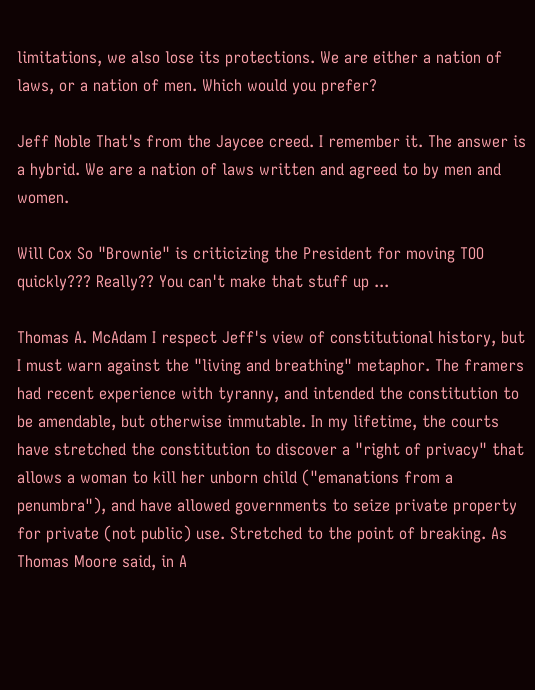limitations, we also lose its protections. We are either a nation of laws, or a nation of men. Which would you prefer?

Jeff Noble That's from the Jaycee creed. I remember it. The answer is a hybrid. We are a nation of laws written and agreed to by men and women.

Will Cox So "Brownie" is criticizing the President for moving TOO quickly??? Really?? You can't make that stuff up ...

Thomas A. McAdam I respect Jeff's view of constitutional history, but I must warn against the "living and breathing" metaphor. The framers had recent experience with tyranny, and intended the constitution to be amendable, but otherwise immutable. In my lifetime, the courts have stretched the constitution to discover a "right of privacy" that allows a woman to kill her unborn child ("emanations from a penumbra"), and have allowed governments to seize private property for private (not public) use. Stretched to the point of breaking. As Thomas Moore said, in A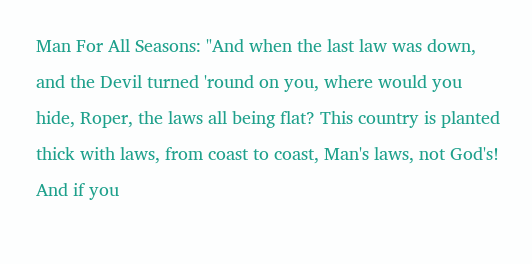Man For All Seasons: "And when the last law was down, and the Devil turned 'round on you, where would you hide, Roper, the laws all being flat? This country is planted thick with laws, from coast to coast, Man's laws, not God's! And if you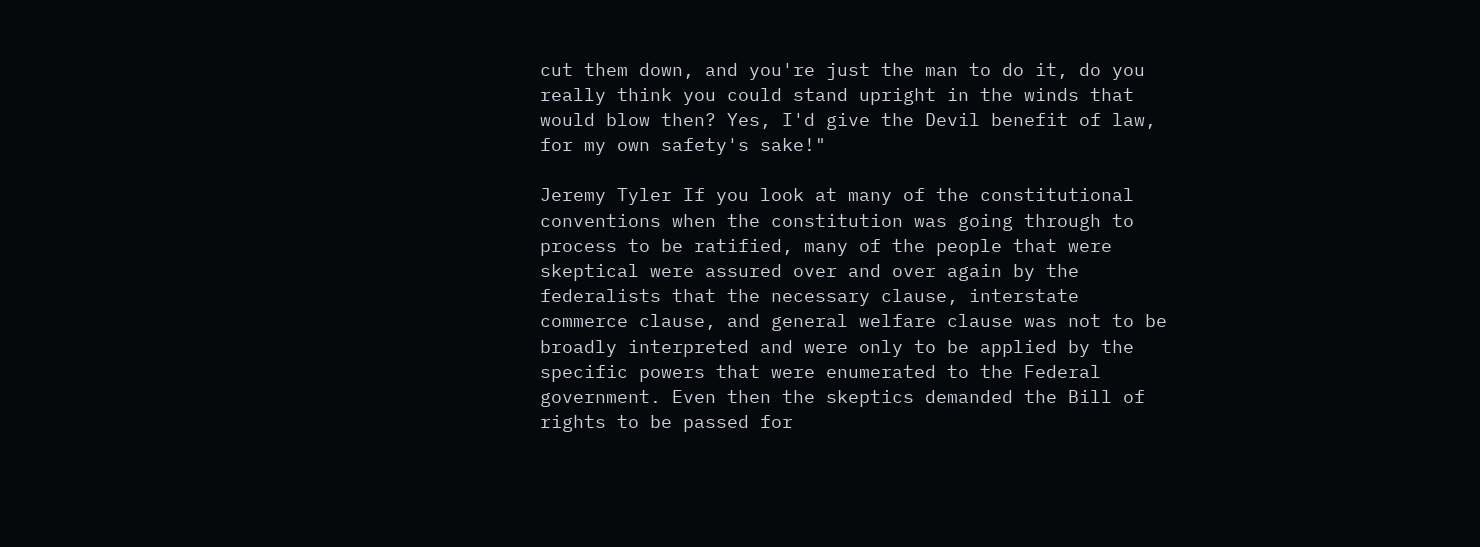cut them down, and you're just the man to do it, do you really think you could stand upright in the winds that would blow then? Yes, I'd give the Devil benefit of law, for my own safety's sake!"

Jeremy Tyler If you look at many of the constitutional conventions when the constitution was going through to process to be ratified, many of the people that were skeptical were assured over and over again by the federalists that the necessary clause, interstate commerce clause, and general welfare clause was not to be broadly interpreted and were only to be applied by the specific powers that were enumerated to the Federal government. Even then the skeptics demanded the Bill of rights to be passed for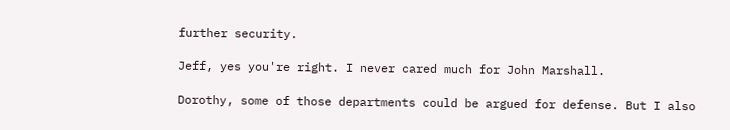further security.

Jeff, yes you're right. I never cared much for John Marshall.

Dorothy, some of those departments could be argued for defense. But I also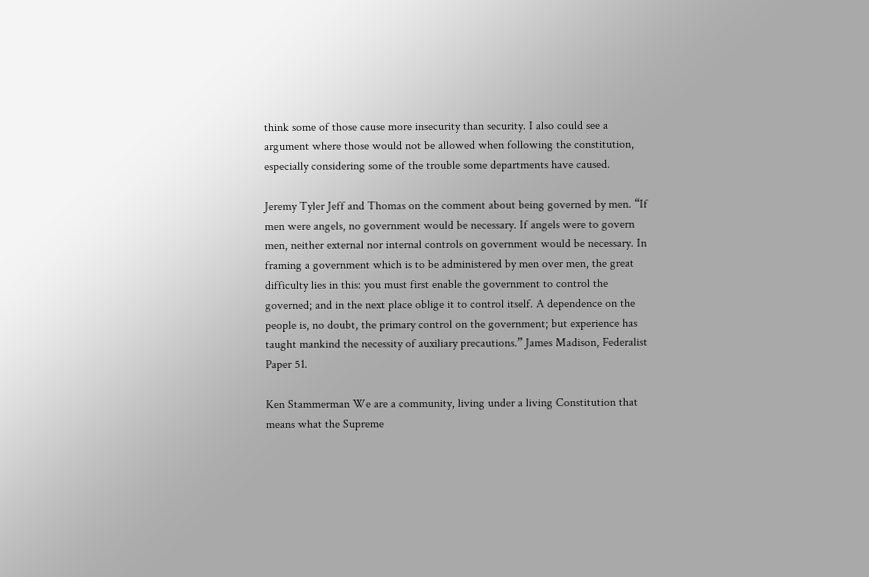think some of those cause more insecurity than security. I also could see a argument where those would not be allowed when following the constitution, especially considering some of the trouble some departments have caused.

Jeremy Tyler Jeff and Thomas on the comment about being governed by men. “If men were angels, no government would be necessary. If angels were to govern men, neither external nor internal controls on government would be necessary. In framing a government which is to be administered by men over men, the great difficulty lies in this: you must first enable the government to control the governed; and in the next place oblige it to control itself. A dependence on the people is, no doubt, the primary control on the government; but experience has taught mankind the necessity of auxiliary precautions.” James Madison, Federalist Paper 51.

Ken Stammerman We are a community, living under a living Constitution that means what the Supreme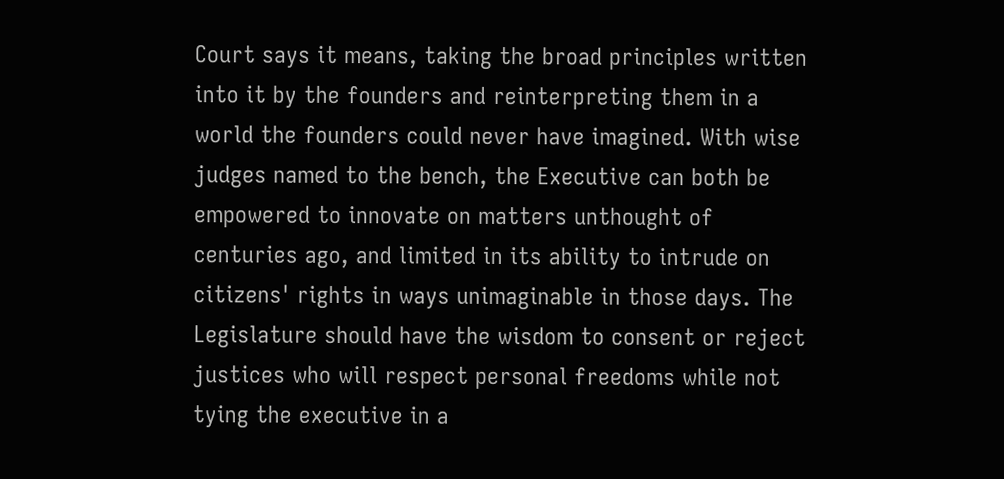Court says it means, taking the broad principles written into it by the founders and reinterpreting them in a world the founders could never have imagined. With wise judges named to the bench, the Executive can both be empowered to innovate on matters unthought of centuries ago, and limited in its ability to intrude on citizens' rights in ways unimaginable in those days. The Legislature should have the wisdom to consent or reject justices who will respect personal freedoms while not tying the executive in a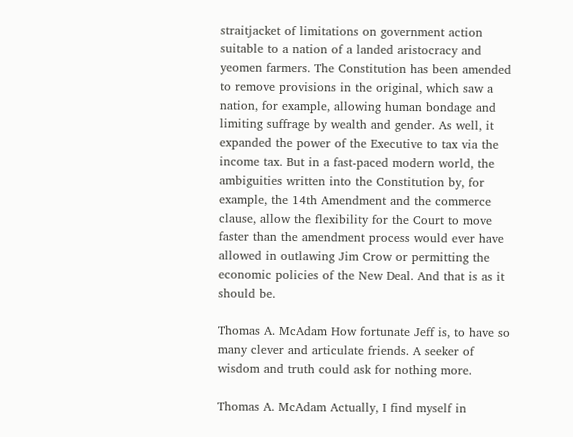straitjacket of limitations on government action suitable to a nation of a landed aristocracy and yeomen farmers. The Constitution has been amended to remove provisions in the original, which saw a nation, for example, allowing human bondage and limiting suffrage by wealth and gender. As well, it expanded the power of the Executive to tax via the income tax. But in a fast-paced modern world, the ambiguities written into the Constitution by, for example, the 14th Amendment and the commerce clause, allow the flexibility for the Court to move faster than the amendment process would ever have allowed in outlawing Jim Crow or permitting the economic policies of the New Deal. And that is as it should be.

Thomas A. McAdam How fortunate Jeff is, to have so many clever and articulate friends. A seeker of wisdom and truth could ask for nothing more.

Thomas A. McAdam Actually, I find myself in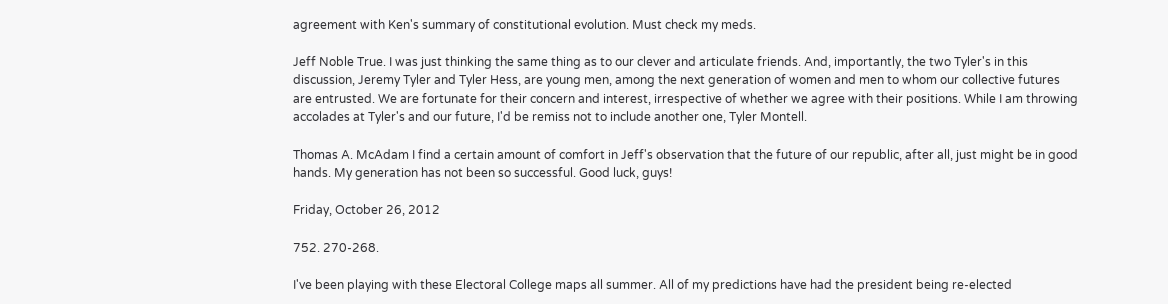agreement with Ken's summary of constitutional evolution. Must check my meds.

Jeff Noble True. I was just thinking the same thing as to our clever and articulate friends. And, importantly, the two Tyler's in this discussion, Jeremy Tyler and Tyler Hess, are young men, among the next generation of women and men to whom our collective futures are entrusted. We are fortunate for their concern and interest, irrespective of whether we agree with their positions. While I am throwing accolades at Tyler's and our future, I'd be remiss not to include another one, Tyler Montell.

Thomas A. McAdam I find a certain amount of comfort in Jeff's observation that the future of our republic, after all, just might be in good hands. My generation has not been so successful. Good luck, guys!

Friday, October 26, 2012

752. 270-268.

I've been playing with these Electoral College maps all summer. All of my predictions have had the president being re-elected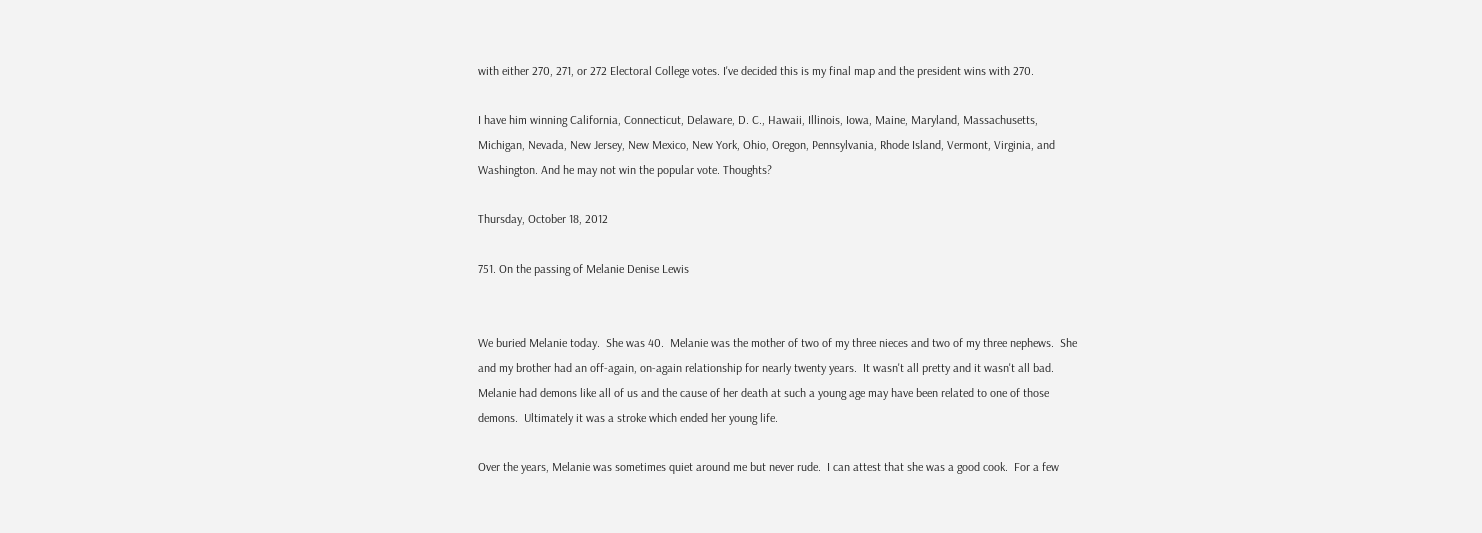with either 270, 271, or 272 Electoral College votes. I've decided this is my final map and the president wins with 270.

I have him winning California, Connecticut, Delaware, D. C., Hawaii, Illinois, Iowa, Maine, Maryland, Massachusetts, Michigan, Nevada, New Jersey, New Mexico, New York, Ohio, Oregon, Pennsylvania, Rhode Island, Vermont, Virginia, and Washington. And he may not win the popular vote. Thoughts?

Thursday, October 18, 2012

751. On the passing of Melanie Denise Lewis


We buried Melanie today.  She was 40.  Melanie was the mother of two of my three nieces and two of my three nephews.  She and my brother had an off-again, on-again relationship for nearly twenty years.  It wasn't all pretty and it wasn't all bad.  Melanie had demons like all of us and the cause of her death at such a young age may have been related to one of those demons.  Ultimately it was a stroke which ended her young life.

Over the years, Melanie was sometimes quiet around me but never rude.  I can attest that she was a good cook.  For a few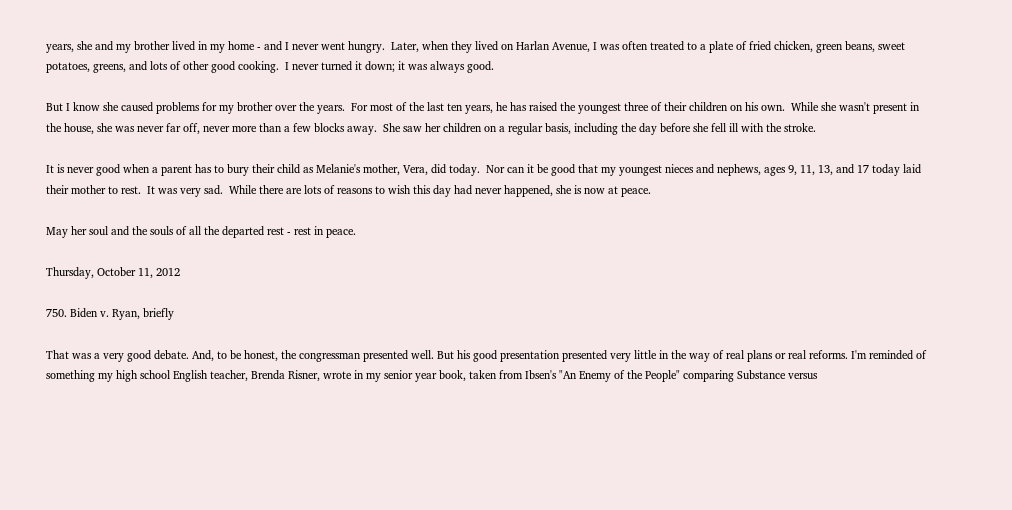years, she and my brother lived in my home - and I never went hungry.  Later, when they lived on Harlan Avenue, I was often treated to a plate of fried chicken, green beans, sweet potatoes, greens, and lots of other good cooking.  I never turned it down; it was always good.

But I know she caused problems for my brother over the years.  For most of the last ten years, he has raised the youngest three of their children on his own.  While she wasn't present in the house, she was never far off, never more than a few blocks away.  She saw her children on a regular basis, including the day before she fell ill with the stroke.

It is never good when a parent has to bury their child as Melanie's mother, Vera, did today.  Nor can it be good that my youngest nieces and nephews, ages 9, 11, 13, and 17 today laid their mother to rest.  It was very sad.  While there are lots of reasons to wish this day had never happened, she is now at peace.

May her soul and the souls of all the departed rest - rest in peace.

Thursday, October 11, 2012

750. Biden v. Ryan, briefly

That was a very good debate. And, to be honest, the congressman presented well. But his good presentation presented very little in the way of real plans or real reforms. I'm reminded of something my high school English teacher, Brenda Risner, wrote in my senior year book, taken from Ibsen's "An Enemy of the People" comparing Substance versus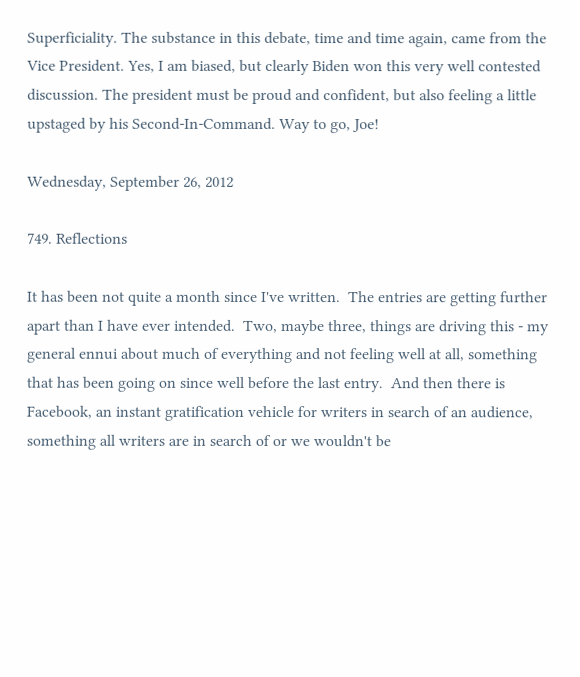Superficiality. The substance in this debate, time and time again, came from the Vice President. Yes, I am biased, but clearly Biden won this very well contested discussion. The president must be proud and confident, but also feeling a little upstaged by his Second-In-Command. Way to go, Joe!

Wednesday, September 26, 2012

749. Reflections

It has been not quite a month since I've written.  The entries are getting further apart than I have ever intended.  Two, maybe three, things are driving this - my general ennui about much of everything and not feeling well at all, something that has been going on since well before the last entry.  And then there is Facebook, an instant gratification vehicle for writers in search of an audience, something all writers are in search of or we wouldn't be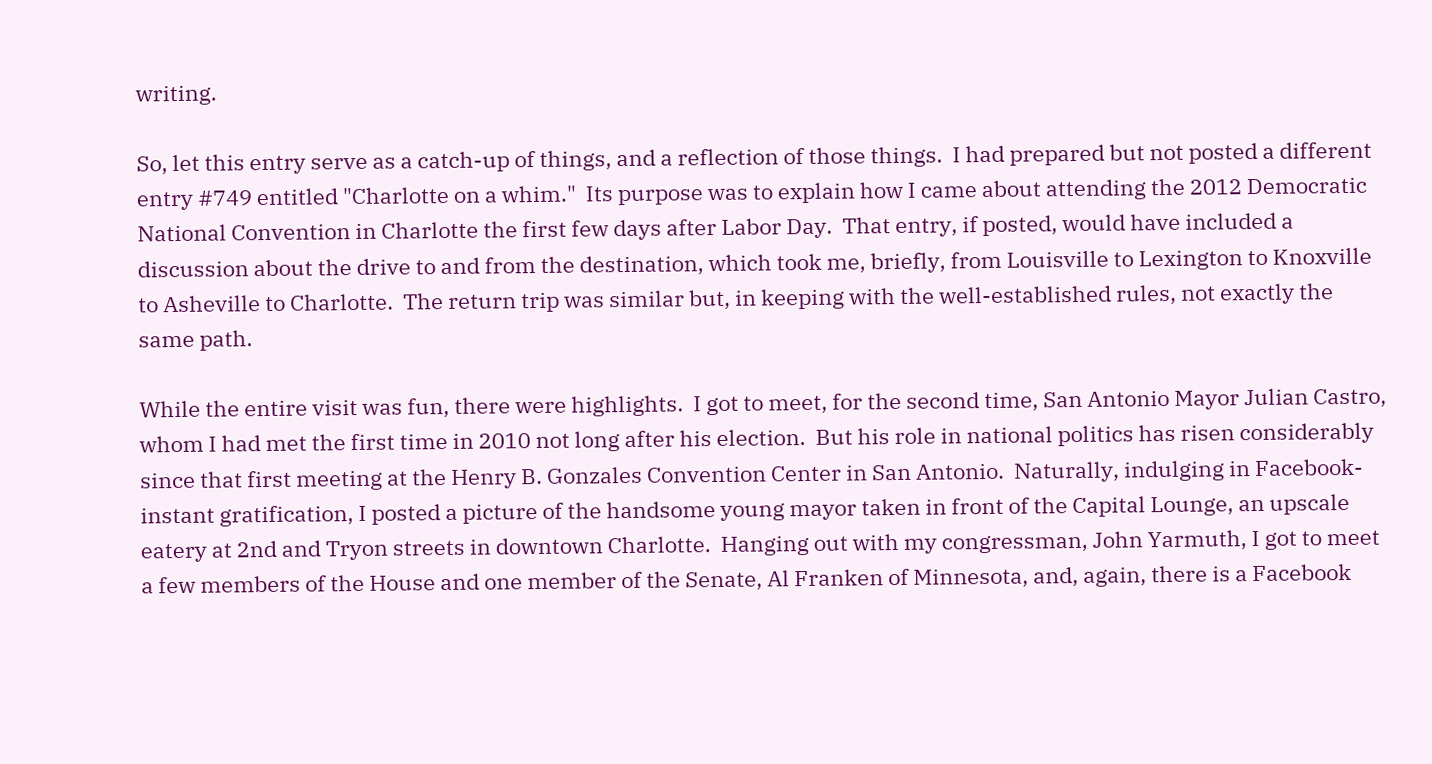writing.

So, let this entry serve as a catch-up of things, and a reflection of those things.  I had prepared but not posted a different entry #749 entitled "Charlotte on a whim."  Its purpose was to explain how I came about attending the 2012 Democratic National Convention in Charlotte the first few days after Labor Day.  That entry, if posted, would have included a discussion about the drive to and from the destination, which took me, briefly, from Louisville to Lexington to Knoxville to Asheville to Charlotte.  The return trip was similar but, in keeping with the well-established rules, not exactly the same path.

While the entire visit was fun, there were highlights.  I got to meet, for the second time, San Antonio Mayor Julian Castro, whom I had met the first time in 2010 not long after his election.  But his role in national politics has risen considerably since that first meeting at the Henry B. Gonzales Convention Center in San Antonio.  Naturally, indulging in Facebook-instant gratification, I posted a picture of the handsome young mayor taken in front of the Capital Lounge, an upscale eatery at 2nd and Tryon streets in downtown Charlotte.  Hanging out with my congressman, John Yarmuth, I got to meet a few members of the House and one member of the Senate, Al Franken of Minnesota, and, again, there is a Facebook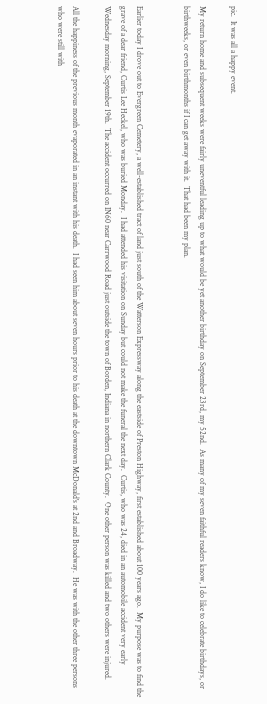pic.  It was all a happy event.

My return home and subsequent weeks were fairly uneventful leading up to what would be yet another birthday on September 23rd, my 52nd.  As many of my seven faithful readers know, I do like to celebrate birthdays, or birthweeks, or even birthmonths if I can get away with it.  That had been my plan.


Earlier today I drove out to Evergreen Cemetery, a well-established tract of land just south of the Watterson Expressway along the eastside of Preston Highway, first established about 100 years ago.  My purpose was to find the grave of a dear friend, Curtis Lee Heckel, who was buried Monday.  I had attended his visitation on Sunday but could not make the funeral the next day.  Curtis, who was 24, died in an automobile accident very early Wednesday morning, September 19th.  The accident occurred on IN60 near Carrwood Road just outside the town of Borden, Indiana in northern Clark County.  One other person was killed and two others were injured.

All the happiness of the previous month evaporated in an instant with his death.  I had seen him about seven hours prior to his death at the downtown McDonald's at 2nd and Broadway.  He was with the other three persons who were still with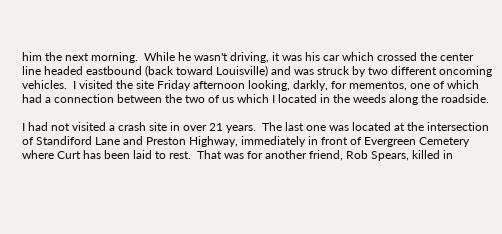him the next morning.  While he wasn't driving, it was his car which crossed the center line headed eastbound (back toward Louisville) and was struck by two different oncoming vehicles.  I visited the site Friday afternoon looking, darkly, for mementos, one of which had a connection between the two of us which I located in the weeds along the roadside.

I had not visited a crash site in over 21 years.  The last one was located at the intersection of Standiford Lane and Preston Highway, immediately in front of Evergreen Cemetery where Curt has been laid to rest.  That was for another friend, Rob Spears, killed in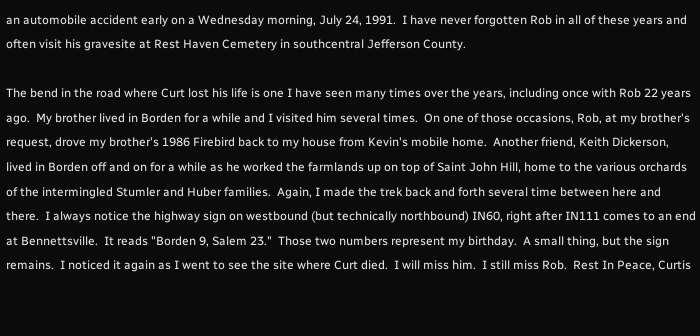an automobile accident early on a Wednesday morning, July 24, 1991.  I have never forgotten Rob in all of these years and often visit his gravesite at Rest Haven Cemetery in southcentral Jefferson County.

The bend in the road where Curt lost his life is one I have seen many times over the years, including once with Rob 22 years ago.  My brother lived in Borden for a while and I visited him several times.  On one of those occasions, Rob, at my brother's request, drove my brother's 1986 Firebird back to my house from Kevin's mobile home.  Another friend, Keith Dickerson, lived in Borden off and on for a while as he worked the farmlands up on top of Saint John Hill, home to the various orchards of the intermingled Stumler and Huber families.  Again, I made the trek back and forth several time between here and there.  I always notice the highway sign on westbound (but technically northbound) IN60, right after IN111 comes to an end at Bennettsville.  It reads "Borden 9, Salem 23."  Those two numbers represent my birthday.  A small thing, but the sign remains.  I noticed it again as I went to see the site where Curt died.  I will miss him.  I still miss Rob.  Rest In Peace, Curtis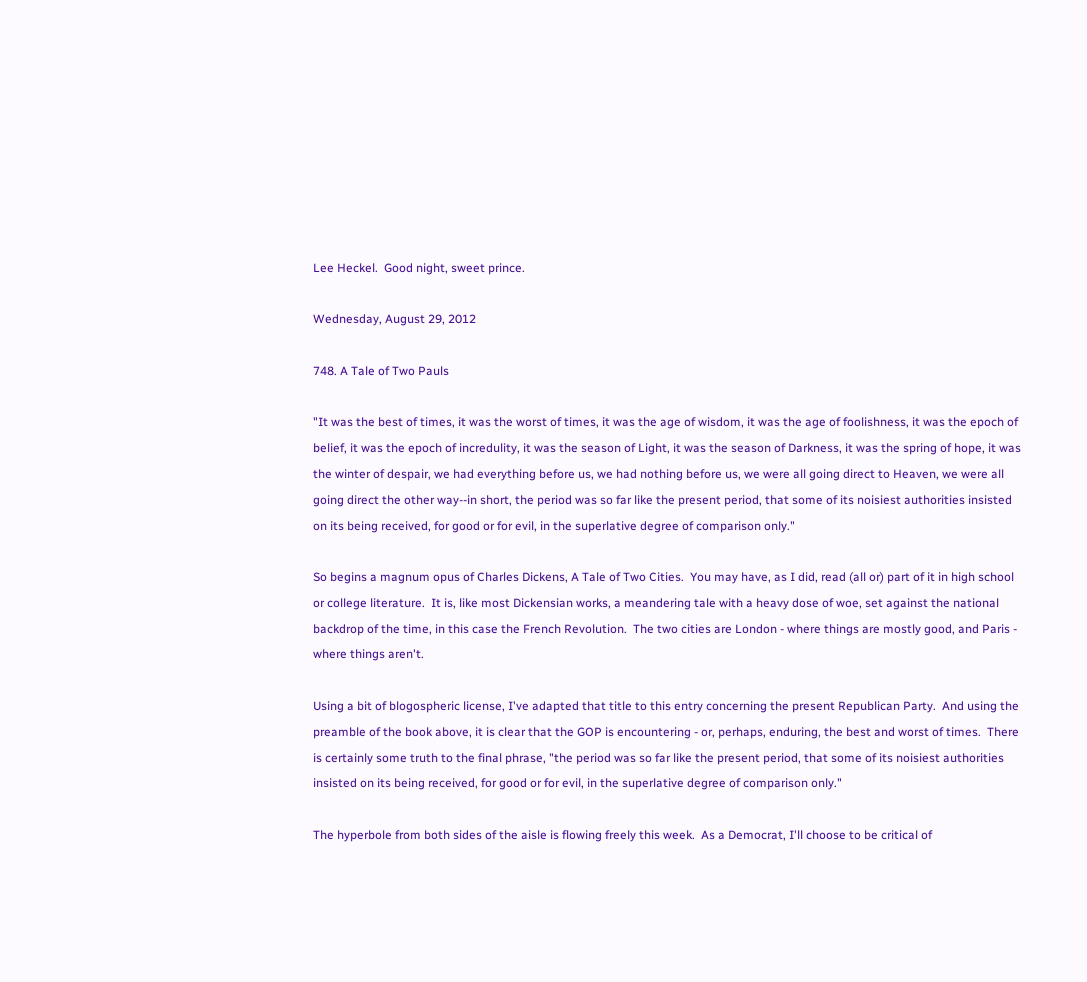Lee Heckel.  Good night, sweet prince.

Wednesday, August 29, 2012

748. A Tale of Two Pauls

"It was the best of times, it was the worst of times, it was the age of wisdom, it was the age of foolishness, it was the epoch of belief, it was the epoch of incredulity, it was the season of Light, it was the season of Darkness, it was the spring of hope, it was the winter of despair, we had everything before us, we had nothing before us, we were all going direct to Heaven, we were all going direct the other way--in short, the period was so far like the present period, that some of its noisiest authorities insisted on its being received, for good or for evil, in the superlative degree of comparison only."

So begins a magnum opus of Charles Dickens, A Tale of Two Cities.  You may have, as I did, read (all or) part of it in high school or college literature.  It is, like most Dickensian works, a meandering tale with a heavy dose of woe, set against the national backdrop of the time, in this case the French Revolution.  The two cities are London - where things are mostly good, and Paris - where things aren't.

Using a bit of blogospheric license, I've adapted that title to this entry concerning the present Republican Party.  And using the preamble of the book above, it is clear that the GOP is encountering - or, perhaps, enduring, the best and worst of times.  There is certainly some truth to the final phrase, "the period was so far like the present period, that some of its noisiest authorities insisted on its being received, for good or for evil, in the superlative degree of comparison only."

The hyperbole from both sides of the aisle is flowing freely this week.  As a Democrat, I'll choose to be critical of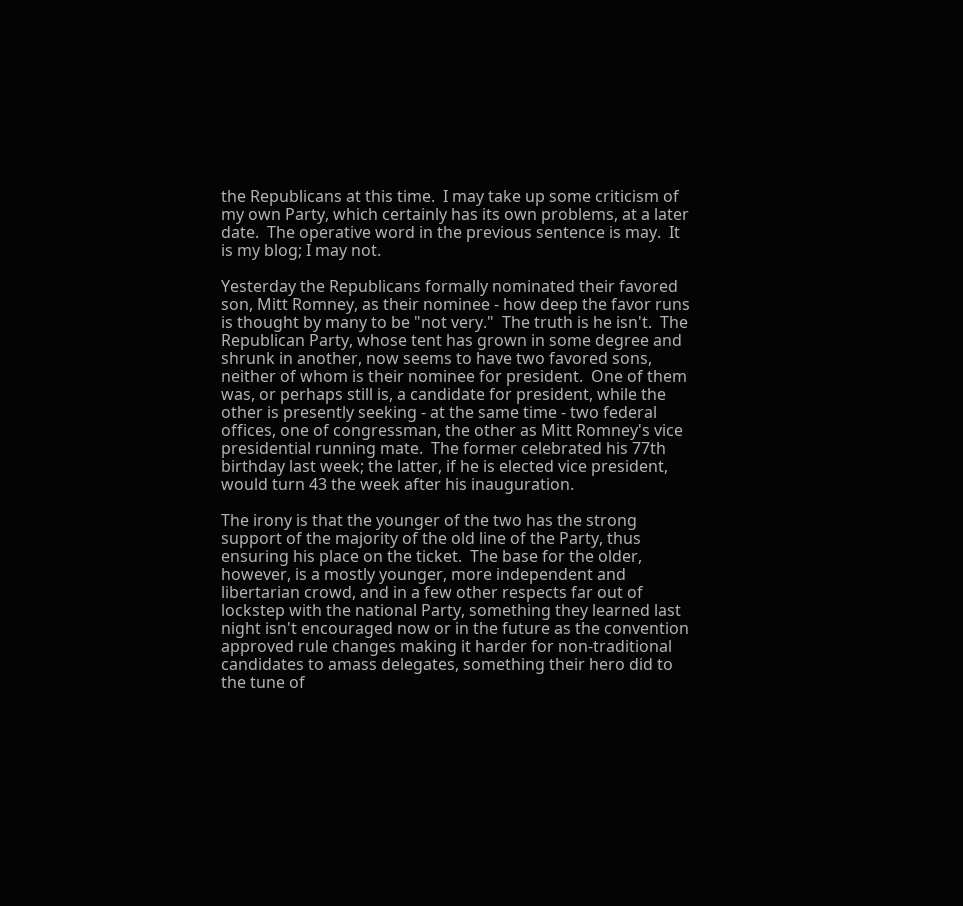the Republicans at this time.  I may take up some criticism of my own Party, which certainly has its own problems, at a later date.  The operative word in the previous sentence is may.  It is my blog; I may not.

Yesterday the Republicans formally nominated their favored son, Mitt Romney, as their nominee - how deep the favor runs is thought by many to be "not very."  The truth is he isn't.  The Republican Party, whose tent has grown in some degree and shrunk in another, now seems to have two favored sons, neither of whom is their nominee for president.  One of them was, or perhaps still is, a candidate for president, while the other is presently seeking - at the same time - two federal offices, one of congressman, the other as Mitt Romney's vice presidential running mate.  The former celebrated his 77th birthday last week; the latter, if he is elected vice president, would turn 43 the week after his inauguration.

The irony is that the younger of the two has the strong support of the majority of the old line of the Party, thus ensuring his place on the ticket.  The base for the older, however, is a mostly younger, more independent and libertarian crowd, and in a few other respects far out of lockstep with the national Party, something they learned last night isn't encouraged now or in the future as the convention approved rule changes making it harder for non-traditional candidates to amass delegates, something their hero did to the tune of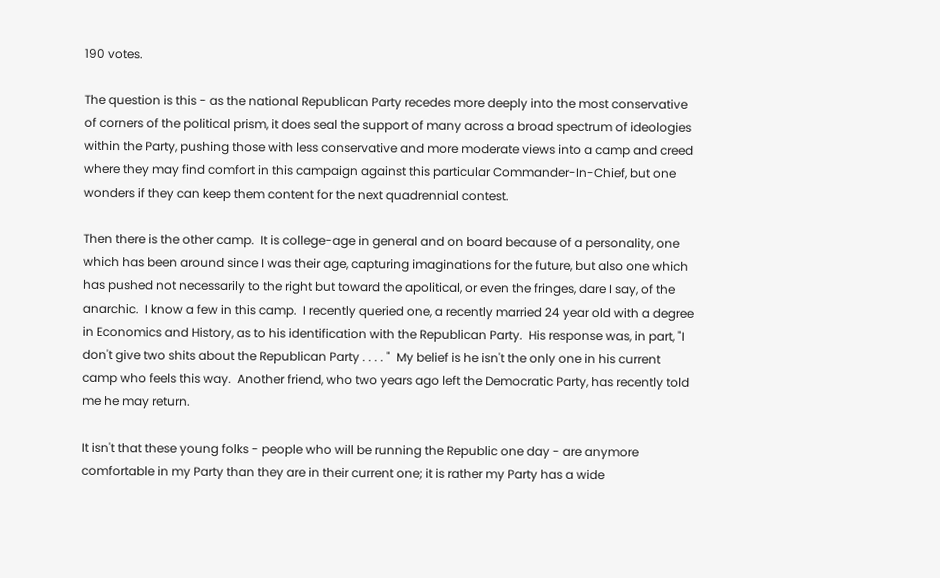190 votes.

The question is this - as the national Republican Party recedes more deeply into the most conservative of corners of the political prism, it does seal the support of many across a broad spectrum of ideologies within the Party, pushing those with less conservative and more moderate views into a camp and creed where they may find comfort in this campaign against this particular Commander-In-Chief, but one wonders if they can keep them content for the next quadrennial contest.

Then there is the other camp.  It is college-age in general and on board because of a personality, one which has been around since I was their age, capturing imaginations for the future, but also one which has pushed not necessarily to the right but toward the apolitical, or even the fringes, dare I say, of the anarchic.  I know a few in this camp.  I recently queried one, a recently married 24 year old with a degree in Economics and History, as to his identification with the Republican Party.  His response was, in part, "I don't give two shits about the Republican Party . . . . "  My belief is he isn't the only one in his current camp who feels this way.  Another friend, who two years ago left the Democratic Party, has recently told me he may return.

It isn't that these young folks - people who will be running the Republic one day - are anymore comfortable in my Party than they are in their current one; it is rather my Party has a wide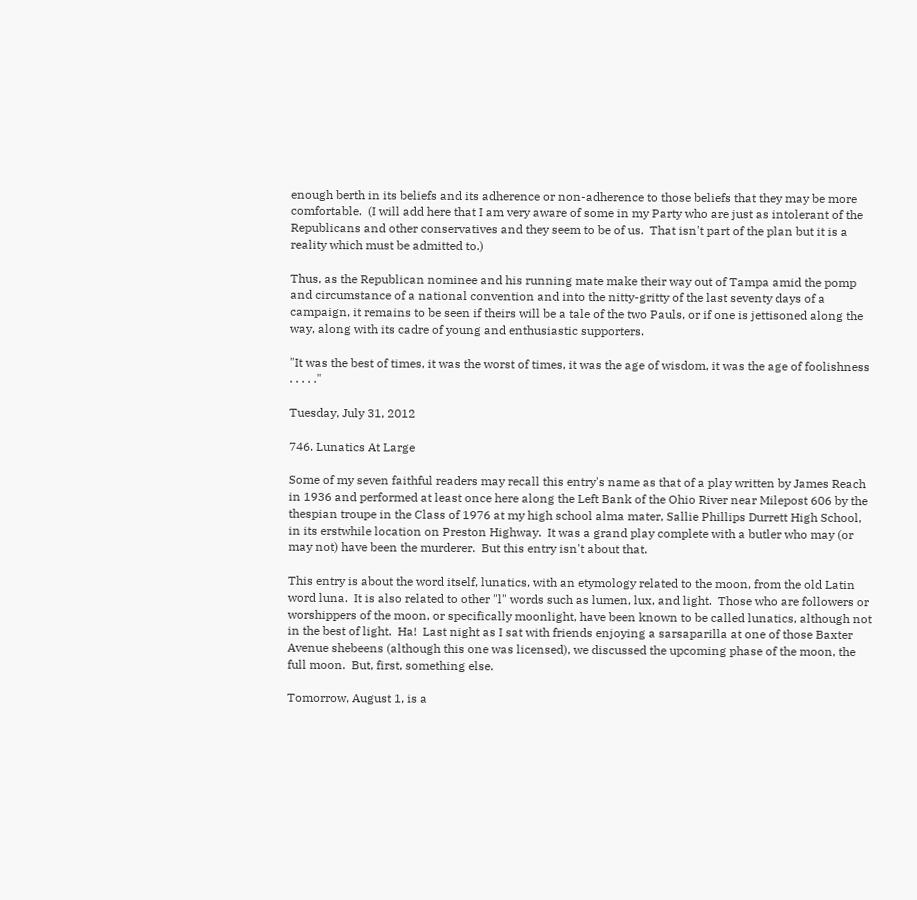enough berth in its beliefs and its adherence or non-adherence to those beliefs that they may be more comfortable.  (I will add here that I am very aware of some in my Party who are just as intolerant of the Republicans and other conservatives and they seem to be of us.  That isn't part of the plan but it is a reality which must be admitted to.)

Thus, as the Republican nominee and his running mate make their way out of Tampa amid the pomp and circumstance of a national convention and into the nitty-gritty of the last seventy days of a campaign, it remains to be seen if theirs will be a tale of the two Pauls, or if one is jettisoned along the way, along with its cadre of young and enthusiastic supporters.

"It was the best of times, it was the worst of times, it was the age of wisdom, it was the age of foolishness . . . . ."

Tuesday, July 31, 2012

746. Lunatics At Large

Some of my seven faithful readers may recall this entry's name as that of a play written by James Reach in 1936 and performed at least once here along the Left Bank of the Ohio River near Milepost 606 by the thespian troupe in the Class of 1976 at my high school alma mater, Sallie Phillips Durrett High School, in its erstwhile location on Preston Highway.  It was a grand play complete with a butler who may (or may not) have been the murderer.  But this entry isn't about that.

This entry is about the word itself, lunatics, with an etymology related to the moon, from the old Latin word luna.  It is also related to other "l" words such as lumen, lux, and light.  Those who are followers or worshippers of the moon, or specifically moonlight, have been known to be called lunatics, although not in the best of light.  Ha!  Last night as I sat with friends enjoying a sarsaparilla at one of those Baxter Avenue shebeens (although this one was licensed), we discussed the upcoming phase of the moon, the full moon.  But, first, something else.

Tomorrow, August 1, is a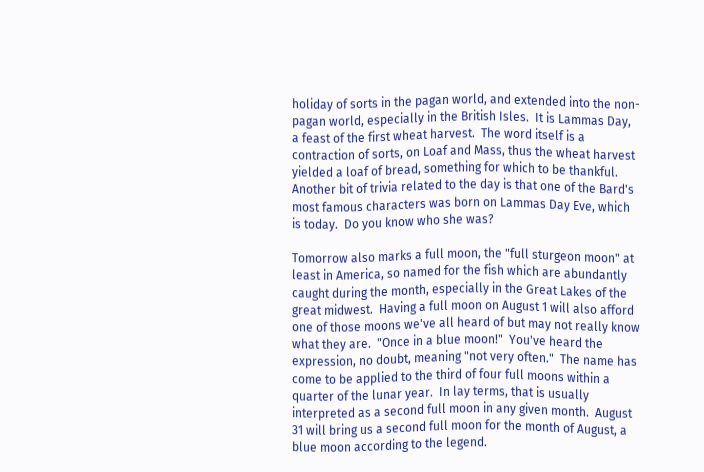holiday of sorts in the pagan world, and extended into the non-pagan world, especially in the British Isles.  It is Lammas Day, a feast of the first wheat harvest.  The word itself is a contraction of sorts, on Loaf and Mass, thus the wheat harvest yielded a loaf of bread, something for which to be thankful.  Another bit of trivia related to the day is that one of the Bard's most famous characters was born on Lammas Day Eve, which is today.  Do you know who she was?

Tomorrow also marks a full moon, the "full sturgeon moon" at least in America, so named for the fish which are abundantly caught during the month, especially in the Great Lakes of the great midwest.  Having a full moon on August 1 will also afford one of those moons we've all heard of but may not really know what they are.  "Once in a blue moon!"  You've heard the expression, no doubt, meaning "not very often."  The name has come to be applied to the third of four full moons within a quarter of the lunar year.  In lay terms, that is usually interpreted as a second full moon in any given month.  August 31 will bring us a second full moon for the month of August, a blue moon according to the legend.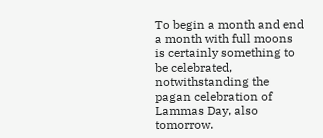To begin a month and end a month with full moons is certainly something to be celebrated, notwithstanding the pagan celebration of Lammas Day, also tomorrow.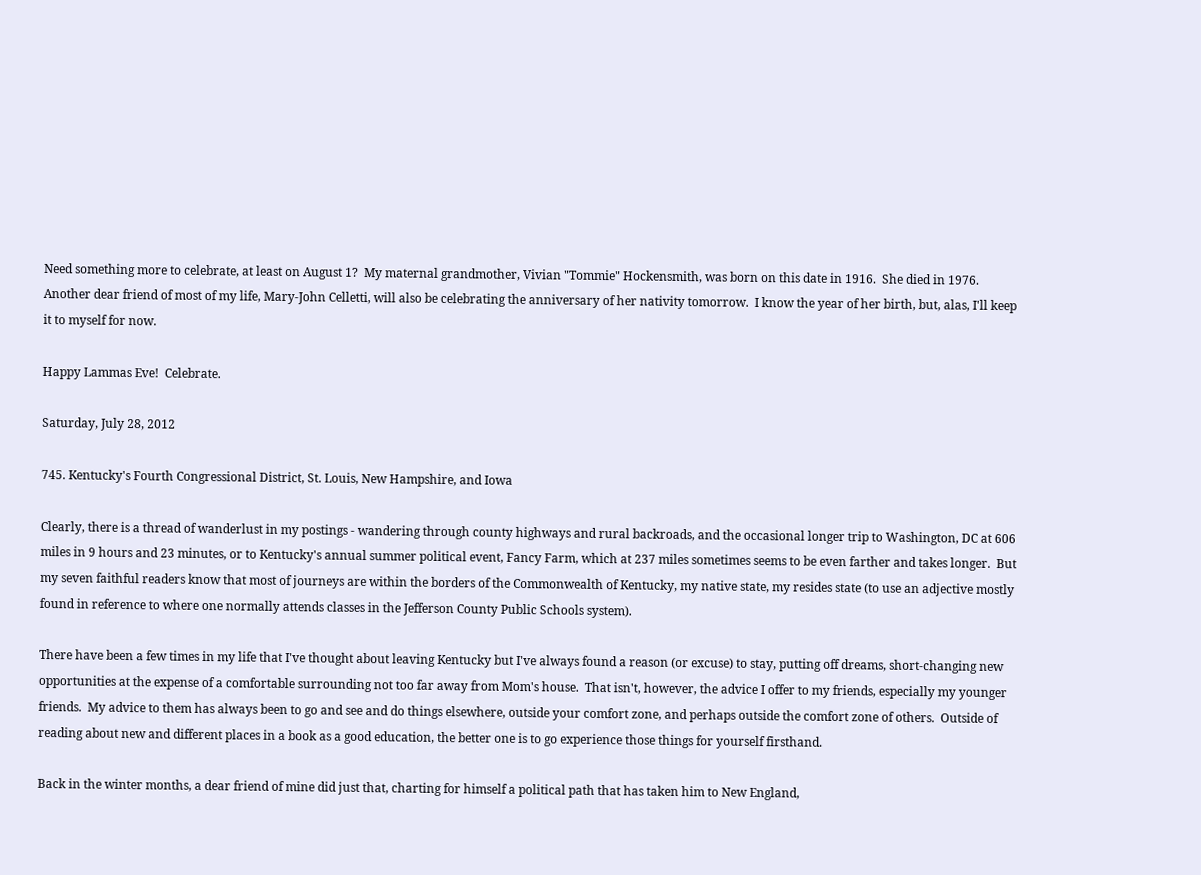Need something more to celebrate, at least on August 1?  My maternal grandmother, Vivian "Tommie" Hockensmith, was born on this date in 1916.  She died in 1976.  Another dear friend of most of my life, Mary-John Celletti, will also be celebrating the anniversary of her nativity tomorrow.  I know the year of her birth, but, alas, I'll keep it to myself for now.

Happy Lammas Eve!  Celebrate.

Saturday, July 28, 2012

745. Kentucky's Fourth Congressional District, St. Louis, New Hampshire, and Iowa

Clearly, there is a thread of wanderlust in my postings - wandering through county highways and rural backroads, and the occasional longer trip to Washington, DC at 606 miles in 9 hours and 23 minutes, or to Kentucky's annual summer political event, Fancy Farm, which at 237 miles sometimes seems to be even farther and takes longer.  But my seven faithful readers know that most of journeys are within the borders of the Commonwealth of Kentucky, my native state, my resides state (to use an adjective mostly found in reference to where one normally attends classes in the Jefferson County Public Schools system).

There have been a few times in my life that I've thought about leaving Kentucky but I've always found a reason (or excuse) to stay, putting off dreams, short-changing new opportunities at the expense of a comfortable surrounding not too far away from Mom's house.  That isn't, however, the advice I offer to my friends, especially my younger friends.  My advice to them has always been to go and see and do things elsewhere, outside your comfort zone, and perhaps outside the comfort zone of others.  Outside of reading about new and different places in a book as a good education, the better one is to go experience those things for yourself firsthand.

Back in the winter months, a dear friend of mine did just that, charting for himself a political path that has taken him to New England,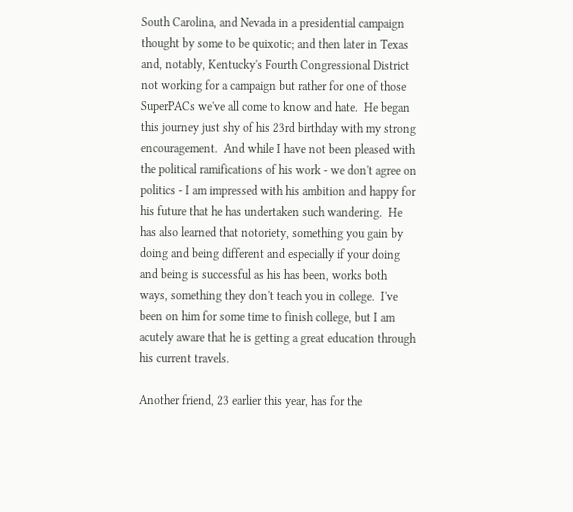South Carolina, and Nevada in a presidential campaign thought by some to be quixotic; and then later in Texas and, notably, Kentucky's Fourth Congressional District not working for a campaign but rather for one of those SuperPACs we've all come to know and hate.  He began this journey just shy of his 23rd birthday with my strong encouragement.  And while I have not been pleased with the political ramifications of his work - we don't agree on politics - I am impressed with his ambition and happy for his future that he has undertaken such wandering.  He has also learned that notoriety, something you gain by doing and being different and especially if your doing and being is successful as his has been, works both ways, something they don't teach you in college.  I've been on him for some time to finish college, but I am acutely aware that he is getting a great education through his current travels.

Another friend, 23 earlier this year, has for the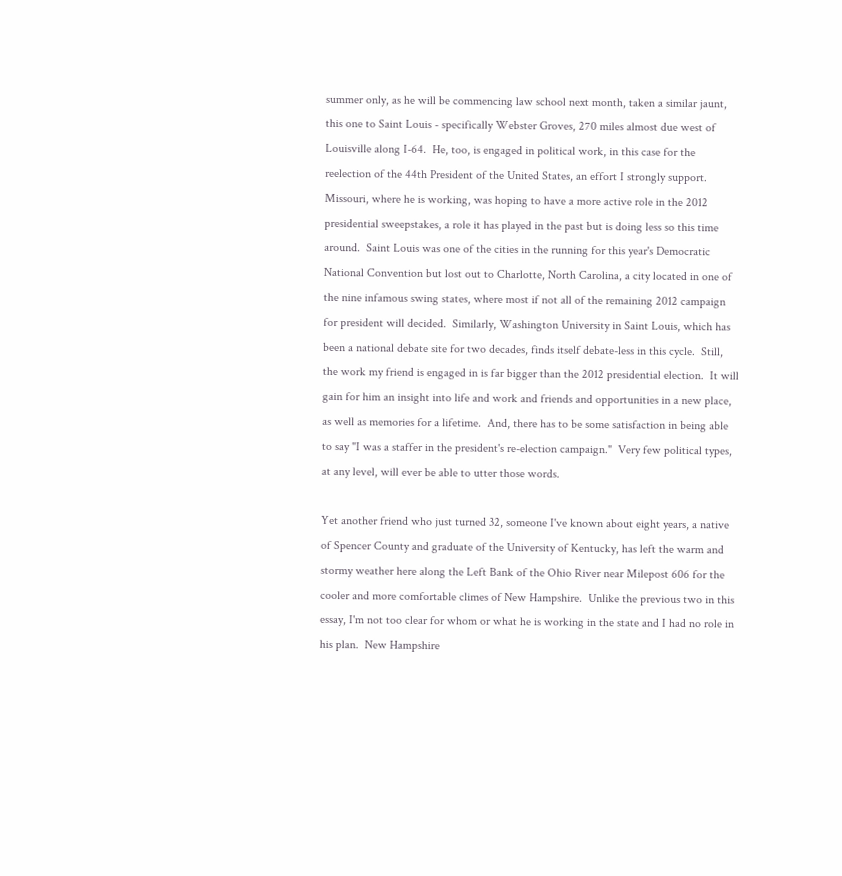summer only, as he will be commencing law school next month, taken a similar jaunt, this one to Saint Louis - specifically Webster Groves, 270 miles almost due west of Louisville along I-64.  He, too, is engaged in political work, in this case for the reelection of the 44th President of the United States, an effort I strongly support.  Missouri, where he is working, was hoping to have a more active role in the 2012 presidential sweepstakes, a role it has played in the past but is doing less so this time around.  Saint Louis was one of the cities in the running for this year's Democratic National Convention but lost out to Charlotte, North Carolina, a city located in one of the nine infamous swing states, where most if not all of the remaining 2012 campaign for president will decided.  Similarly, Washington University in Saint Louis, which has been a national debate site for two decades, finds itself debate-less in this cycle.  Still, the work my friend is engaged in is far bigger than the 2012 presidential election.  It will gain for him an insight into life and work and friends and opportunities in a new place, as well as memories for a lifetime.  And, there has to be some satisfaction in being able to say "I was a staffer in the president's re-election campaign."  Very few political types, at any level, will ever be able to utter those words.

Yet another friend who just turned 32, someone I've known about eight years, a native of Spencer County and graduate of the University of Kentucky, has left the warm and stormy weather here along the Left Bank of the Ohio River near Milepost 606 for the cooler and more comfortable climes of New Hampshire.  Unlike the previous two in this essay, I'm not too clear for whom or what he is working in the state and I had no role in his plan.  New Hampshire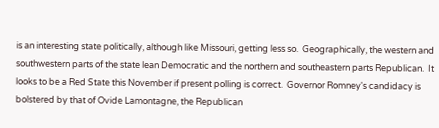is an interesting state politically, although like Missouri, getting less so.  Geographically, the western and southwestern parts of the state lean Democratic and the northern and southeastern parts Republican.  It looks to be a Red State this November if present polling is correct.  Governor Romney's candidacy is bolstered by that of Ovide Lamontagne, the Republican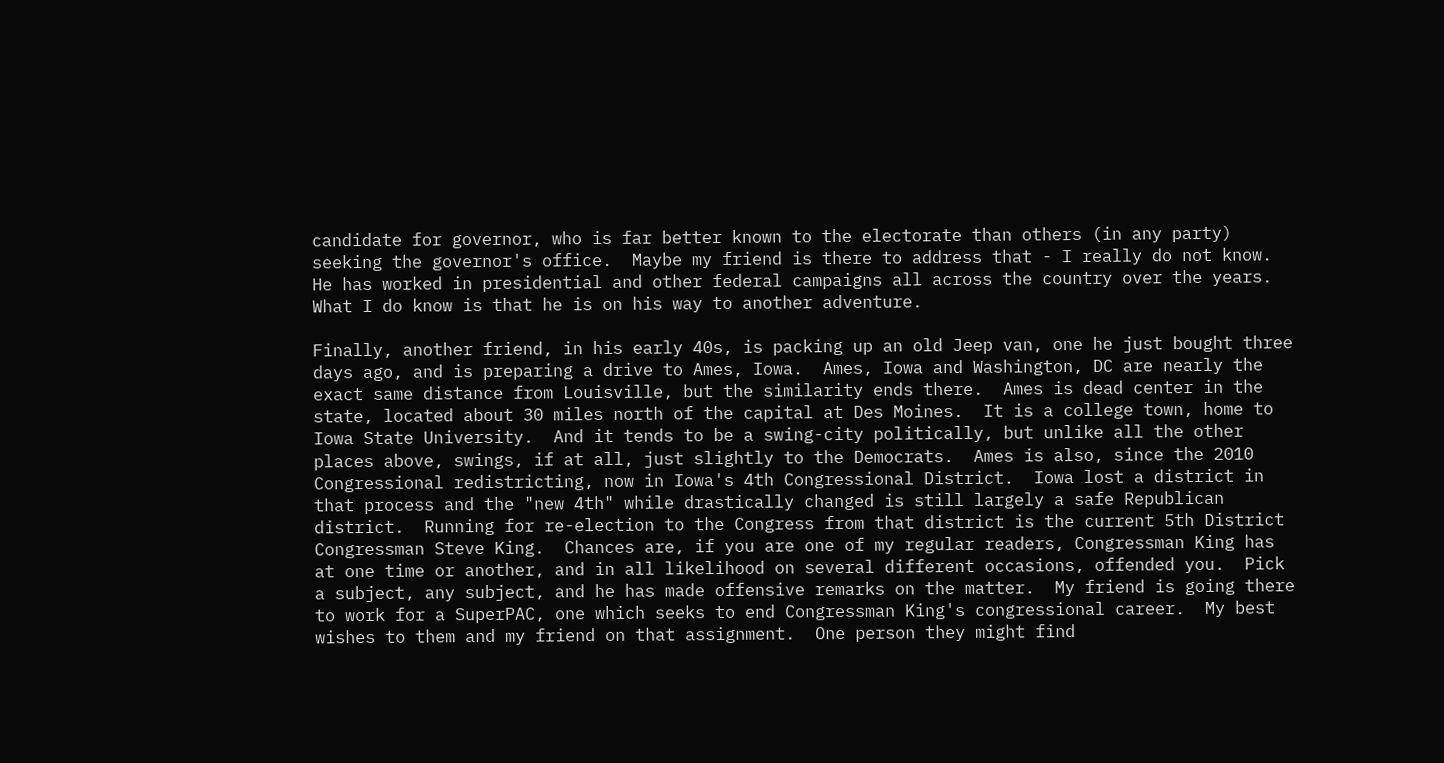candidate for governor, who is far better known to the electorate than others (in any party) seeking the governor's office.  Maybe my friend is there to address that - I really do not know.  He has worked in presidential and other federal campaigns all across the country over the years.  What I do know is that he is on his way to another adventure.

Finally, another friend, in his early 40s, is packing up an old Jeep van, one he just bought three days ago, and is preparing a drive to Ames, Iowa.  Ames, Iowa and Washington, DC are nearly the exact same distance from Louisville, but the similarity ends there.  Ames is dead center in the state, located about 30 miles north of the capital at Des Moines.  It is a college town, home to Iowa State University.  And it tends to be a swing-city politically, but unlike all the other places above, swings, if at all, just slightly to the Democrats.  Ames is also, since the 2010 Congressional redistricting, now in Iowa's 4th Congressional District.  Iowa lost a district in that process and the "new 4th" while drastically changed is still largely a safe Republican district.  Running for re-election to the Congress from that district is the current 5th District Congressman Steve King.  Chances are, if you are one of my regular readers, Congressman King has at one time or another, and in all likelihood on several different occasions, offended you.  Pick a subject, any subject, and he has made offensive remarks on the matter.  My friend is going there to work for a SuperPAC, one which seeks to end Congressman King's congressional career.  My best wishes to them and my friend on that assignment.  One person they might find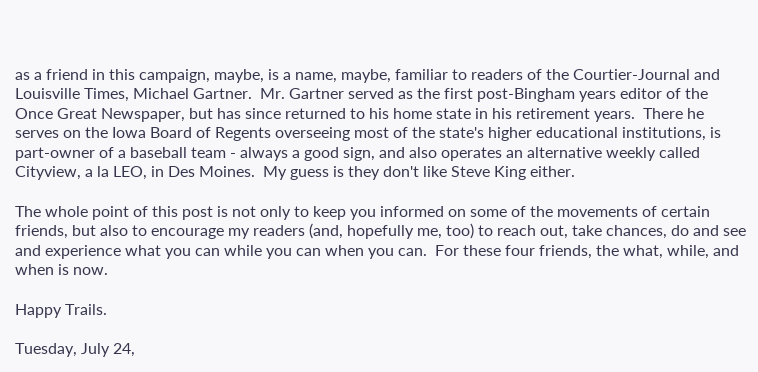as a friend in this campaign, maybe, is a name, maybe, familiar to readers of the Courtier-Journal and Louisville Times, Michael Gartner.  Mr. Gartner served as the first post-Bingham years editor of the Once Great Newspaper, but has since returned to his home state in his retirement years.  There he serves on the Iowa Board of Regents overseeing most of the state's higher educational institutions, is part-owner of a baseball team - always a good sign, and also operates an alternative weekly called Cityview, a la LEO, in Des Moines.  My guess is they don't like Steve King either.

The whole point of this post is not only to keep you informed on some of the movements of certain friends, but also to encourage my readers (and, hopefully me, too) to reach out, take chances, do and see and experience what you can while you can when you can.  For these four friends, the what, while, and when is now.

Happy Trails.

Tuesday, July 24,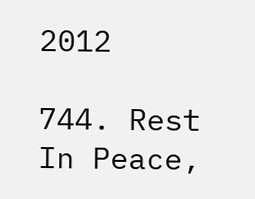2012

744. Rest In Peace,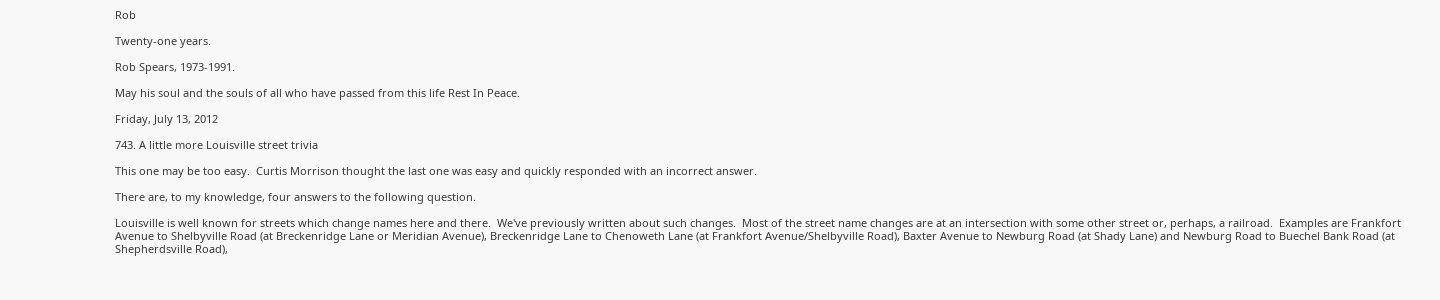Rob

Twenty-one years.

Rob Spears, 1973-1991.

May his soul and the souls of all who have passed from this life Rest In Peace.

Friday, July 13, 2012

743. A little more Louisville street trivia

This one may be too easy.  Curtis Morrison thought the last one was easy and quickly responded with an incorrect answer.

There are, to my knowledge, four answers to the following question.

Louisville is well known for streets which change names here and there.  We've previously written about such changes.  Most of the street name changes are at an intersection with some other street or, perhaps, a railroad.  Examples are Frankfort Avenue to Shelbyville Road (at Breckenridge Lane or Meridian Avenue), Breckenridge Lane to Chenoweth Lane (at Frankfort Avenue/Shelbyville Road), Baxter Avenue to Newburg Road (at Shady Lane) and Newburg Road to Buechel Bank Road (at Shepherdsville Road),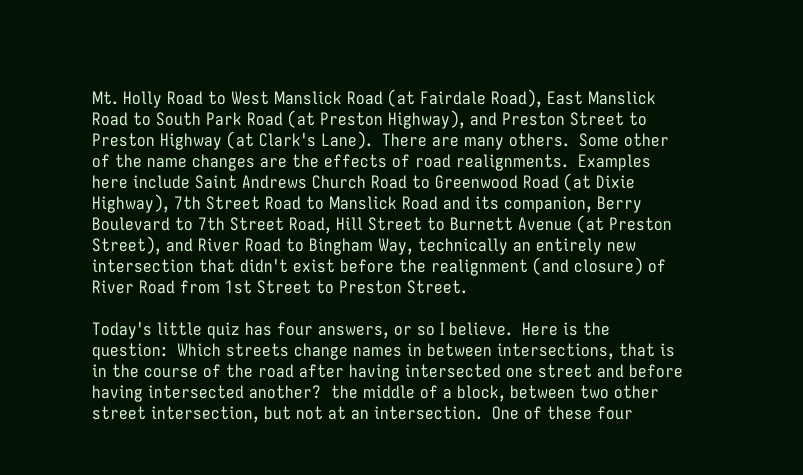Mt. Holly Road to West Manslick Road (at Fairdale Road), East Manslick Road to South Park Road (at Preston Highway), and Preston Street to Preston Highway (at Clark's Lane).  There are many others.  Some other of the name changes are the effects of road realignments.  Examples here include Saint Andrews Church Road to Greenwood Road (at Dixie Highway), 7th Street Road to Manslick Road and its companion, Berry Boulevard to 7th Street Road, Hill Street to Burnett Avenue (at Preston Street), and River Road to Bingham Way, technically an entirely new intersection that didn't exist before the realignment (and closure) of River Road from 1st Street to Preston Street.

Today's little quiz has four answers, or so I believe.  Here is the question:  Which streets change names in between intersections, that is in the course of the road after having intersected one street and before having intersected another?  the middle of a block, between two other street intersection, but not at an intersection.  One of these four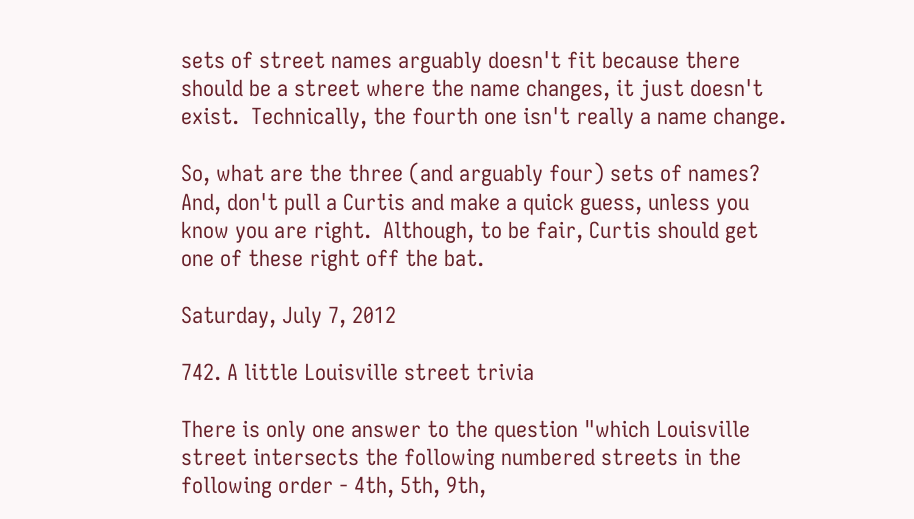sets of street names arguably doesn't fit because there should be a street where the name changes, it just doesn't exist.  Technically, the fourth one isn't really a name change.

So, what are the three (and arguably four) sets of names?  And, don't pull a Curtis and make a quick guess, unless you know you are right.  Although, to be fair, Curtis should get one of these right off the bat.

Saturday, July 7, 2012

742. A little Louisville street trivia

There is only one answer to the question "which Louisville street intersects the following numbered streets in the following order - 4th, 5th, 9th,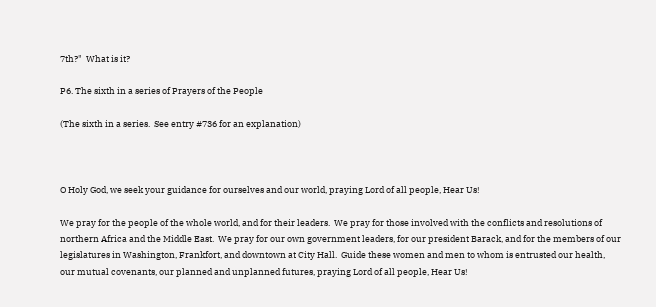7th?"  What is it?

P6. The sixth in a series of Prayers of the People

(The sixth in a series.  See entry #736 for an explanation)



O Holy God, we seek your guidance for ourselves and our world, praying Lord of all people, Hear Us!

We pray for the people of the whole world, and for their leaders.  We pray for those involved with the conflicts and resolutions of northern Africa and the Middle East.  We pray for our own government leaders, for our president Barack, and for the members of our legislatures in Washington, Frankfort, and downtown at City Hall.  Guide these women and men to whom is entrusted our health, our mutual covenants, our planned and unplanned futures, praying Lord of all people, Hear Us!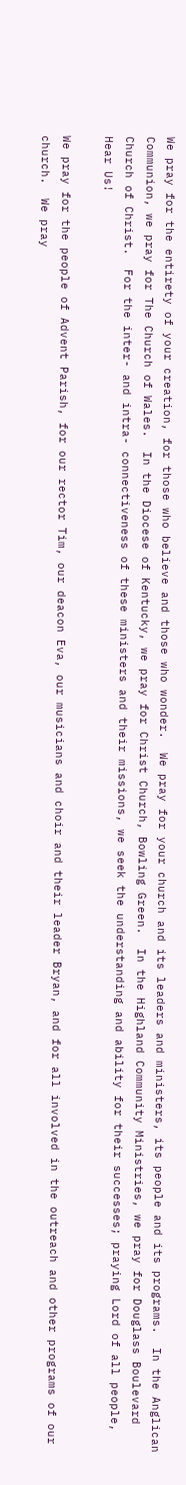We pray for the entirety of your creation, for those who believe and those who wonder.  We pray for your church and its leaders and ministers, its people and its programs.  In the Anglican Communion, we pray for The Church of Wales.  In the Diocese of Kentucky, we pray for Christ Church, Bowling Green.  In the Highland Community Ministries, we pray for Douglass Boulevard Church of Christ.  For the inter- and intra- connectiveness of these ministers and their missions, we seek the understanding and ability for their successes; praying Lord of all people, Hear Us!

We pray for the people of Advent Parish, for our rector Tim, our deacon Eva, our musicians and choir and their leader Bryan, and for all involved in the outreach and other programs of our church.  We pray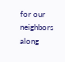for our neighbors along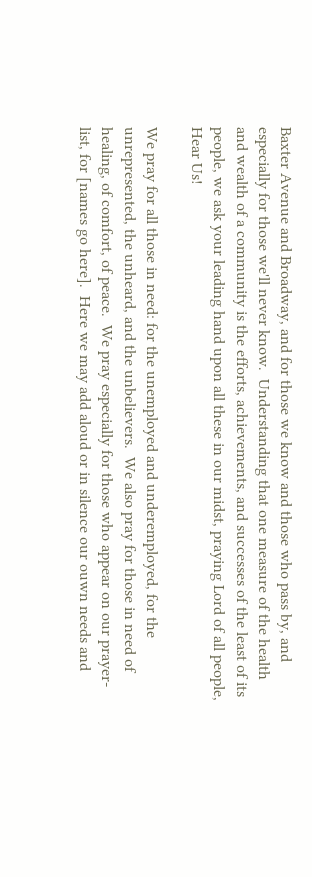Baxter Avenue and Broadway, and for those we know and those who pass by, and especially for those we'll never know.  Understanding that one measure of the health and wealth of a community is the efforts, achievements, and successes of the least of its people, we ask your leading hand upon all these in our midst, praying Lord of all people, Hear Us!

We pray for all those in need: for the unemployed and underemployed, for the unrepresented, the unheard, and the unbelievers.  We also pray for those in need of healing, of comfort, of peace.  We pray especially for those who appear on our prayer-list, for [names go here].  Here we may add aloud or in silence our ouwn needs and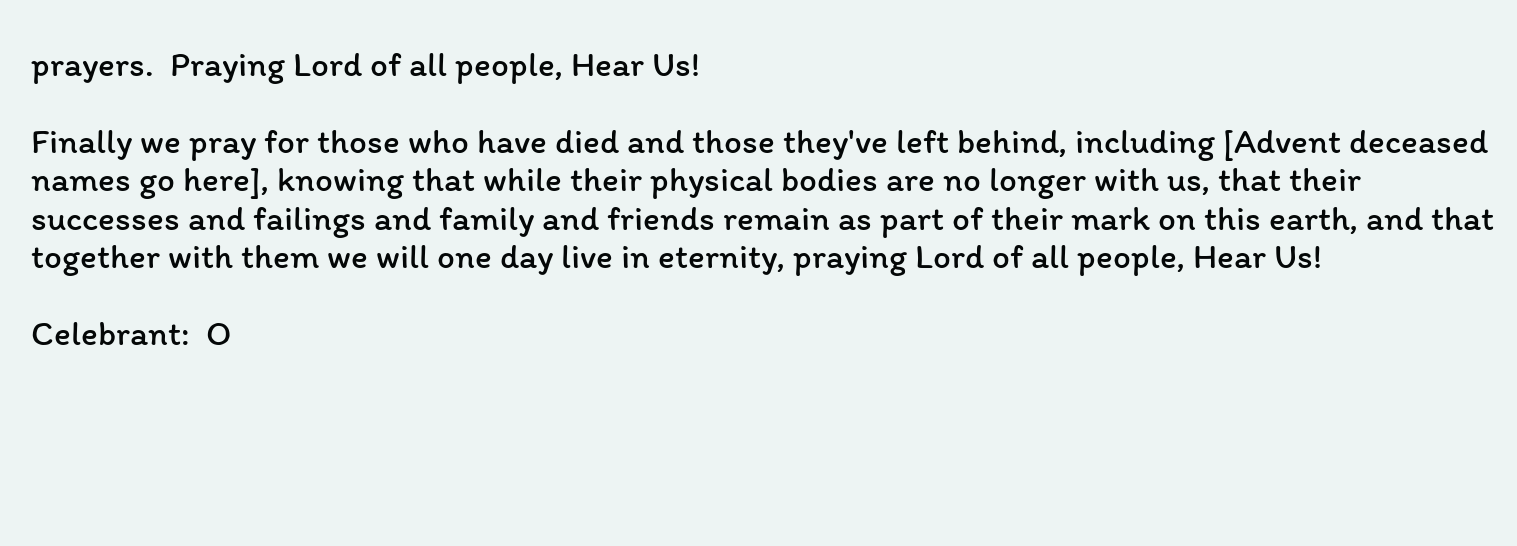prayers.  Praying Lord of all people, Hear Us!

Finally we pray for those who have died and those they've left behind, including [Advent deceased names go here], knowing that while their physical bodies are no longer with us, that their successes and failings and family and friends remain as part of their mark on this earth, and that together with them we will one day live in eternity, praying Lord of all people, Hear Us!

Celebrant:  O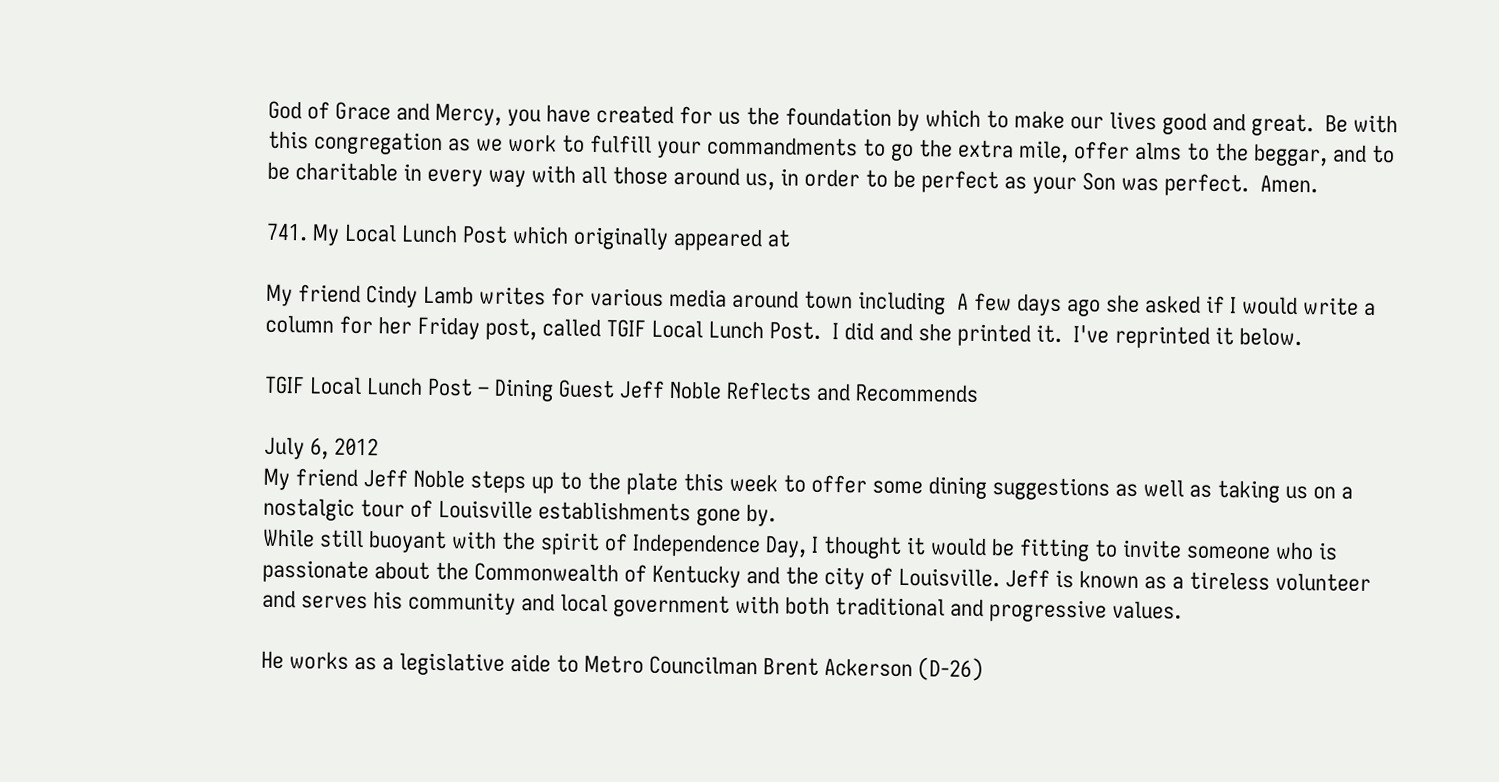God of Grace and Mercy, you have created for us the foundation by which to make our lives good and great.  Be with this congregation as we work to fulfill your commandments to go the extra mile, offer alms to the beggar, and to be charitable in every way with all those around us, in order to be perfect as your Son was perfect.  Amen.

741. My Local Lunch Post which originally appeared at

My friend Cindy Lamb writes for various media around town including  A few days ago she asked if I would write a column for her Friday post, called TGIF Local Lunch Post.  I did and she printed it.  I've reprinted it below.

TGIF Local Lunch Post – Dining Guest Jeff Noble Reflects and Recommends

July 6, 2012
My friend Jeff Noble steps up to the plate this week to offer some dining suggestions as well as taking us on a nostalgic tour of Louisville establishments gone by.
While still buoyant with the spirit of Independence Day, I thought it would be fitting to invite someone who is passionate about the Commonwealth of Kentucky and the city of Louisville. Jeff is known as a tireless volunteer and serves his community and local government with both traditional and progressive values.

He works as a legislative aide to Metro Councilman Brent Ackerson (D-26)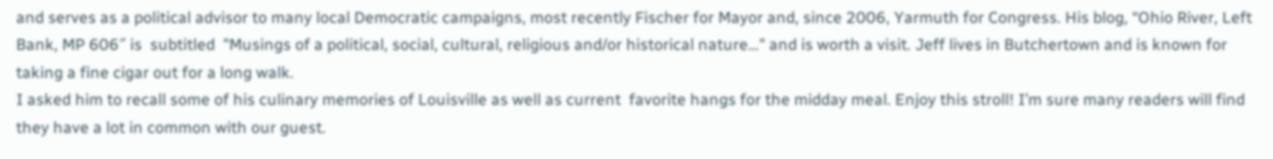and serves as a political advisor to many local Democratic campaigns, most recently Fischer for Mayor and, since 2006, Yarmuth for Congress. His blog, “Ohio River, Left Bank, MP 606″ is  subtitled  "Musings of a political, social, cultural, religious and/or historical nature…" and is worth a visit. Jeff lives in Butchertown and is known for taking a fine cigar out for a long walk.
I asked him to recall some of his culinary memories of Louisville as well as current  favorite hangs for the midday meal. Enjoy this stroll! I’m sure many readers will find they have a lot in common with our guest.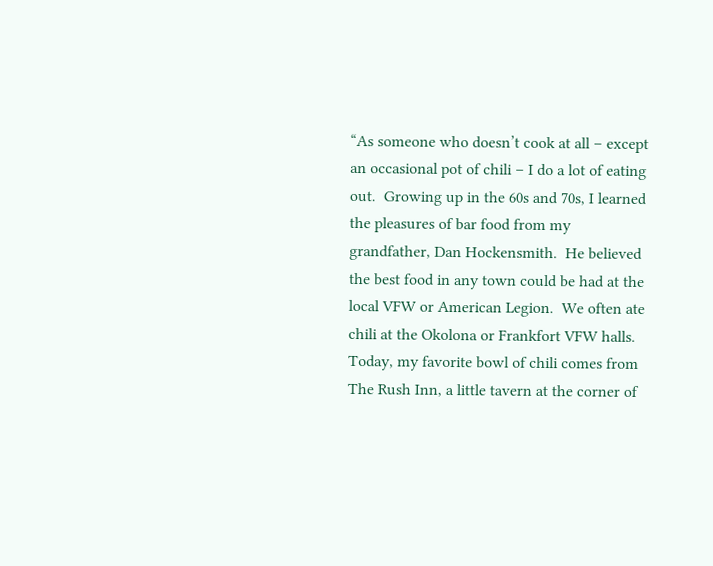“As someone who doesn’t cook at all – except an occasional pot of chili – I do a lot of eating out.  Growing up in the 60s and 70s, I learned the pleasures of bar food from my grandfather, Dan Hockensmith.  He believed the best food in any town could be had at the local VFW or American Legion.  We often ate chili at the Okolona or Frankfort VFW halls.  Today, my favorite bowl of chili comes from The Rush Inn, a little tavern at the corner of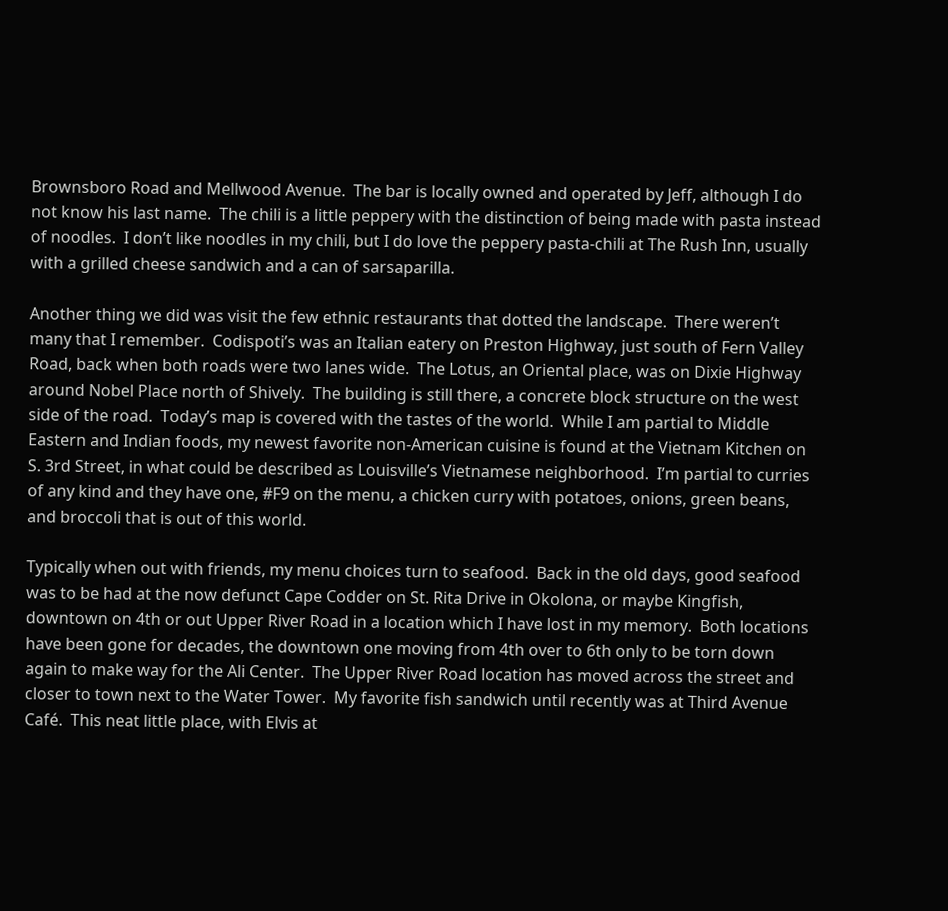Brownsboro Road and Mellwood Avenue.  The bar is locally owned and operated by Jeff, although I do not know his last name.  The chili is a little peppery with the distinction of being made with pasta instead of noodles.  I don’t like noodles in my chili, but I do love the peppery pasta-chili at The Rush Inn, usually with a grilled cheese sandwich and a can of sarsaparilla.

Another thing we did was visit the few ethnic restaurants that dotted the landscape.  There weren’t many that I remember.  Codispoti’s was an Italian eatery on Preston Highway, just south of Fern Valley Road, back when both roads were two lanes wide.  The Lotus, an Oriental place, was on Dixie Highway around Nobel Place north of Shively.  The building is still there, a concrete block structure on the west side of the road.  Today’s map is covered with the tastes of the world.  While I am partial to Middle Eastern and Indian foods, my newest favorite non-American cuisine is found at the Vietnam Kitchen on S. 3rd Street, in what could be described as Louisville’s Vietnamese neighborhood.  I’m partial to curries of any kind and they have one, #F9 on the menu, a chicken curry with potatoes, onions, green beans, and broccoli that is out of this world.

Typically when out with friends, my menu choices turn to seafood.  Back in the old days, good seafood was to be had at the now defunct Cape Codder on St. Rita Drive in Okolona, or maybe Kingfish, downtown on 4th or out Upper River Road in a location which I have lost in my memory.  Both locations have been gone for decades, the downtown one moving from 4th over to 6th only to be torn down again to make way for the Ali Center.  The Upper River Road location has moved across the street and closer to town next to the Water Tower.  My favorite fish sandwich until recently was at Third Avenue Café.  This neat little place, with Elvis at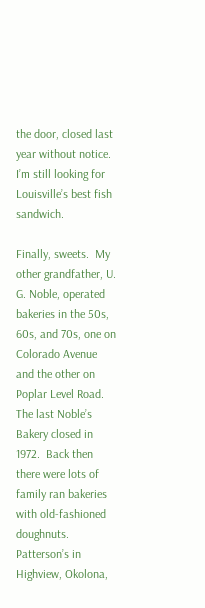the door, closed last year without notice.  I’m still looking for Louisville’s best fish sandwich.

Finally, sweets.  My other grandfather, U. G. Noble, operated bakeries in the 50s, 60s, and 70s, one on Colorado Avenue and the other on Poplar Level Road.  The last Noble’s Bakery closed in 1972.  Back then there were lots of family ran bakeries with old-fashioned doughnuts.  Patterson’s in Highview, Okolona,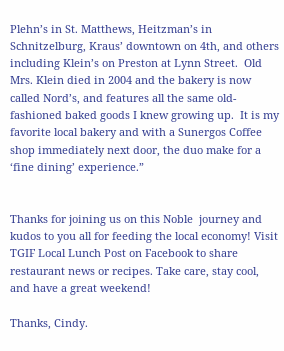Plehn’s in St. Matthews, Heitzman’s in Schnitzelburg, Kraus’ downtown on 4th, and others including Klein’s on Preston at Lynn Street.  Old Mrs. Klein died in 2004 and the bakery is now called Nord’s, and features all the same old-fashioned baked goods I knew growing up.  It is my favorite local bakery and with a Sunergos Coffee shop immediately next door, the duo make for a ‘fine dining’ experience.”


Thanks for joining us on this Noble  journey and kudos to you all for feeding the local economy! Visit TGIF Local Lunch Post on Facebook to share restaurant news or recipes. Take care, stay cool, and have a great weekend!

Thanks, Cindy.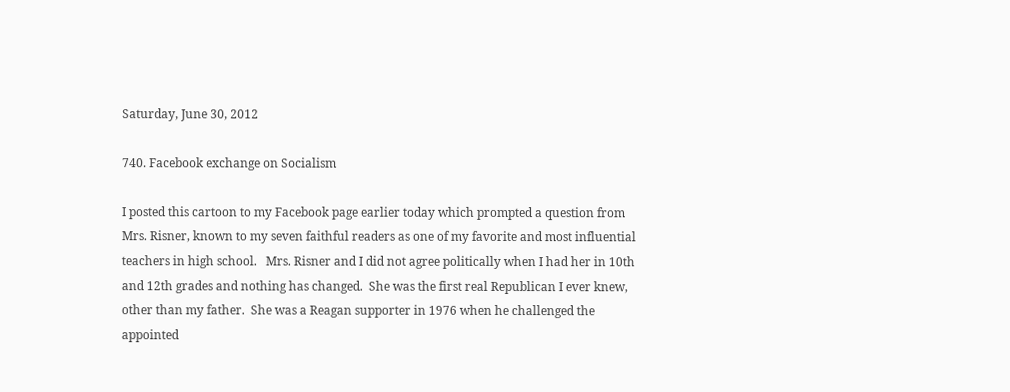Saturday, June 30, 2012

740. Facebook exchange on Socialism

I posted this cartoon to my Facebook page earlier today which prompted a question from Mrs. Risner, known to my seven faithful readers as one of my favorite and most influential teachers in high school.   Mrs. Risner and I did not agree politically when I had her in 10th and 12th grades and nothing has changed.  She was the first real Republican I ever knew, other than my father.  She was a Reagan supporter in 1976 when he challenged the appointed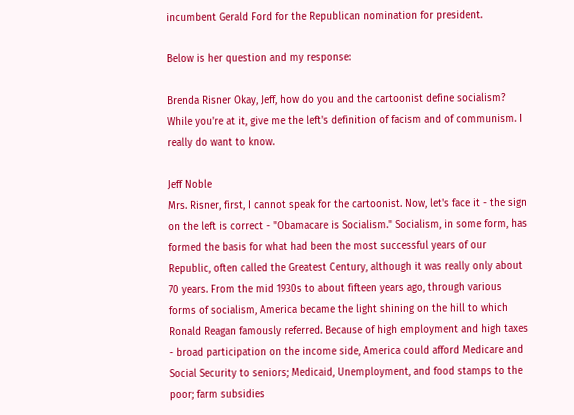incumbent Gerald Ford for the Republican nomination for president.

Below is her question and my response:

Brenda Risner Okay, Jeff, how do you and the cartoonist define socialism? While you're at it, give me the left's definition of facism and of communism. I really do want to know.

Jeff Noble
Mrs. Risner, first, I cannot speak for the cartoonist. Now, let's face it - the sign on the left is correct - "Obamacare is Socialism." Socialism, in some form, has formed the basis for what had been the most successful years of our Republic, often called the Greatest Century, although it was really only about 70 years. From the mid 1930s to about fifteen years ago, through various forms of socialism, America became the light shining on the hill to which Ronald Reagan famously referred. Because of high employment and high taxes - broad participation on the income side, America could afford Medicare and Social Security to seniors; Medicaid, Unemployment, and food stamps to the poor; farm subsidies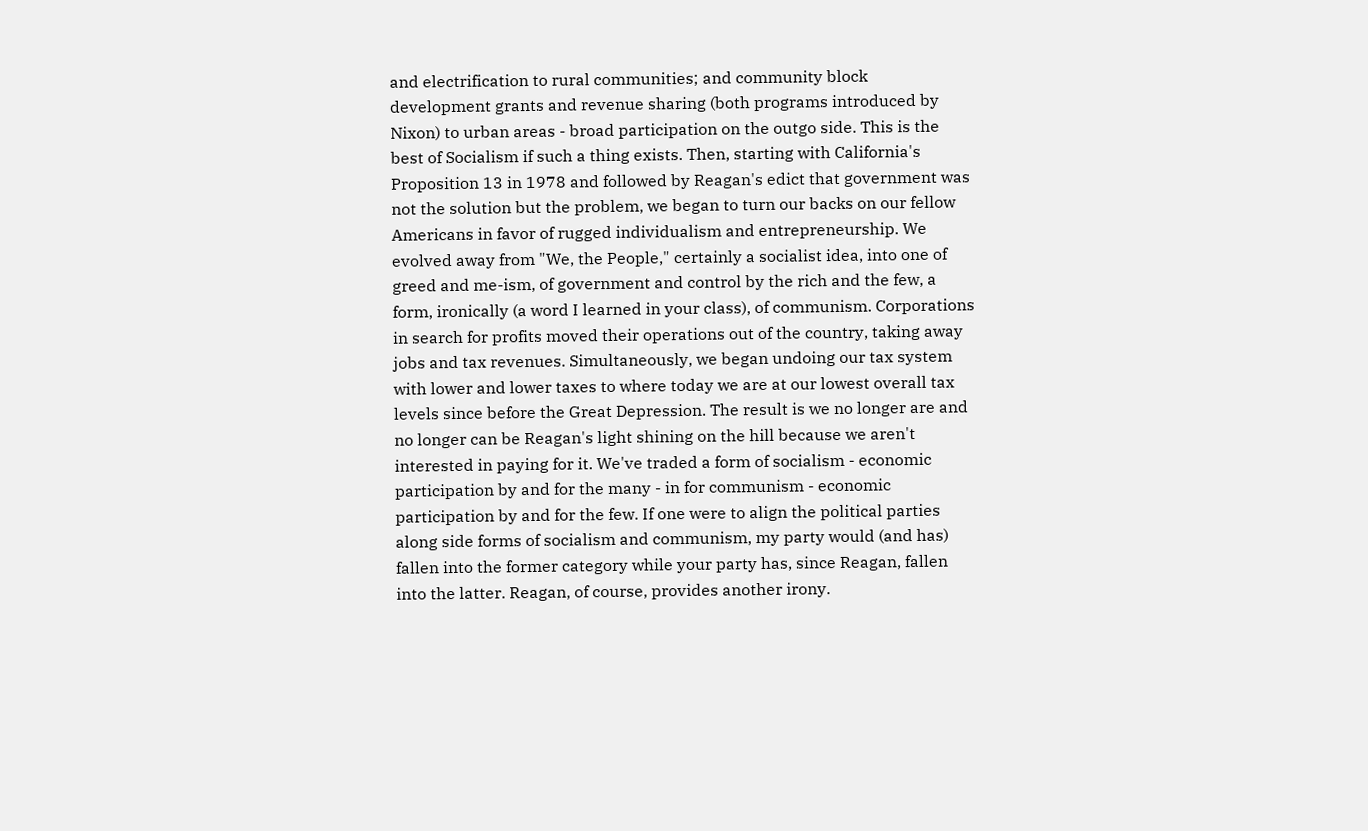and electrification to rural communities; and community block development grants and revenue sharing (both programs introduced by Nixon) to urban areas - broad participation on the outgo side. This is the best of Socialism if such a thing exists. Then, starting with California's Proposition 13 in 1978 and followed by Reagan's edict that government was not the solution but the problem, we began to turn our backs on our fellow Americans in favor of rugged individualism and entrepreneurship. We evolved away from "We, the People," certainly a socialist idea, into one of greed and me-ism, of government and control by the rich and the few, a form, ironically (a word I learned in your class), of communism. Corporations in search for profits moved their operations out of the country, taking away jobs and tax revenues. Simultaneously, we began undoing our tax system with lower and lower taxes to where today we are at our lowest overall tax levels since before the Great Depression. The result is we no longer are and no longer can be Reagan's light shining on the hill because we aren't interested in paying for it. We've traded a form of socialism - economic participation by and for the many - in for communism - economic participation by and for the few. If one were to align the political parties along side forms of socialism and communism, my party would (and has) fallen into the former category while your party has, since Reagan, fallen into the latter. Reagan, of course, provides another irony.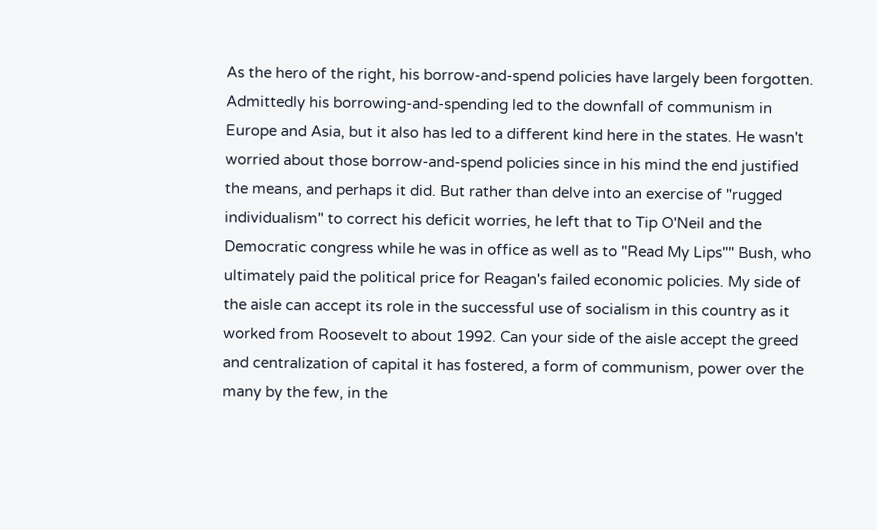As the hero of the right, his borrow-and-spend policies have largely been forgotten. Admittedly his borrowing-and-spending led to the downfall of communism in Europe and Asia, but it also has led to a different kind here in the states. He wasn't worried about those borrow-and-spend policies since in his mind the end justified the means, and perhaps it did. But rather than delve into an exercise of "rugged individualism" to correct his deficit worries, he left that to Tip O'Neil and the Democratic congress while he was in office as well as to "Read My Lips"" Bush, who ultimately paid the political price for Reagan's failed economic policies. My side of the aisle can accept its role in the successful use of socialism in this country as it worked from Roosevelt to about 1992. Can your side of the aisle accept the greed and centralization of capital it has fostered, a form of communism, power over the many by the few, in the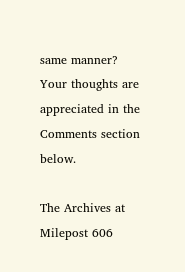same manner?
Your thoughts are appreciated in the Comments section below.

The Archives at Milepost 606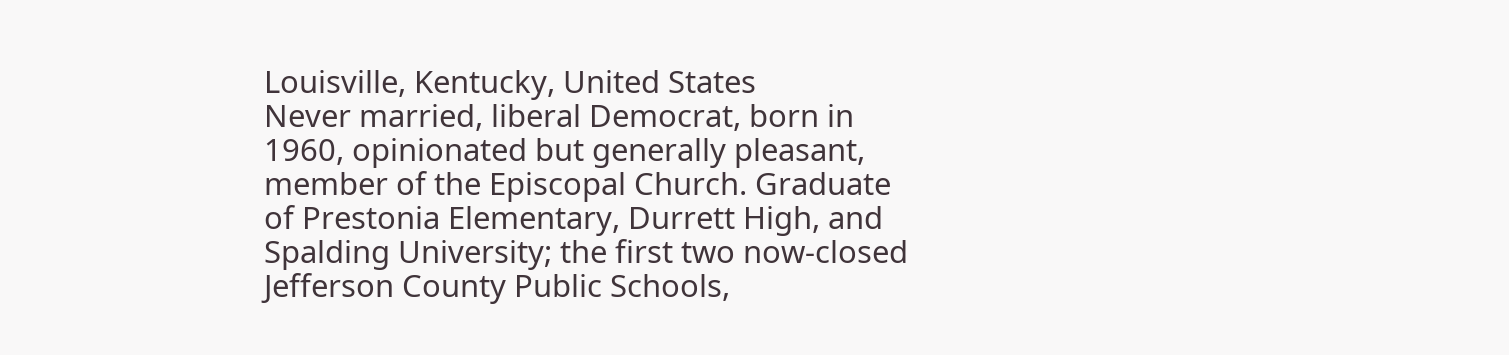Louisville, Kentucky, United States
Never married, liberal Democrat, born in 1960, opinionated but generally pleasant, member of the Episcopal Church. Graduate of Prestonia Elementary, Durrett High, and Spalding University; the first two now-closed Jefferson County Public Schools,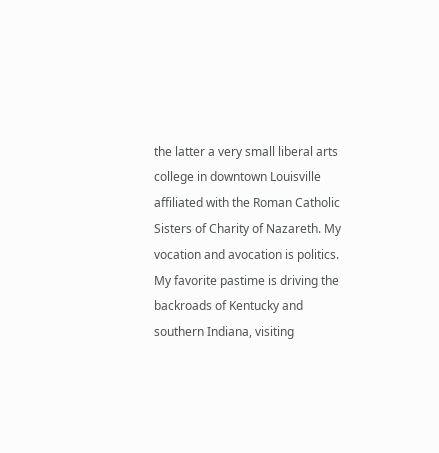the latter a very small liberal arts college in downtown Louisville affiliated with the Roman Catholic Sisters of Charity of Nazareth. My vocation and avocation is politics. My favorite pastime is driving the backroads of Kentucky and southern Indiana, visiting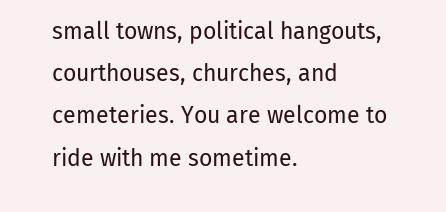small towns, political hangouts, courthouses, churches, and cemeteries. You are welcome to ride with me sometime.